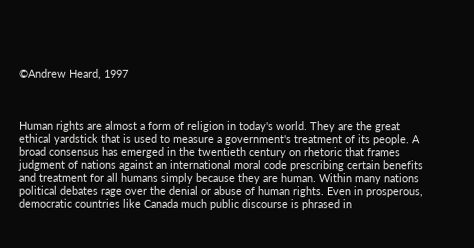©Andrew Heard, 1997



Human rights are almost a form of religion in today's world. They are the great ethical yardstick that is used to measure a government's treatment of its people. A broad consensus has emerged in the twentieth century on rhetoric that frames judgment of nations against an international moral code prescribing certain benefits and treatment for all humans simply because they are human. Within many nations political debates rage over the denial or abuse of human rights. Even in prosperous, democratic countries like Canada much public discourse is phrased in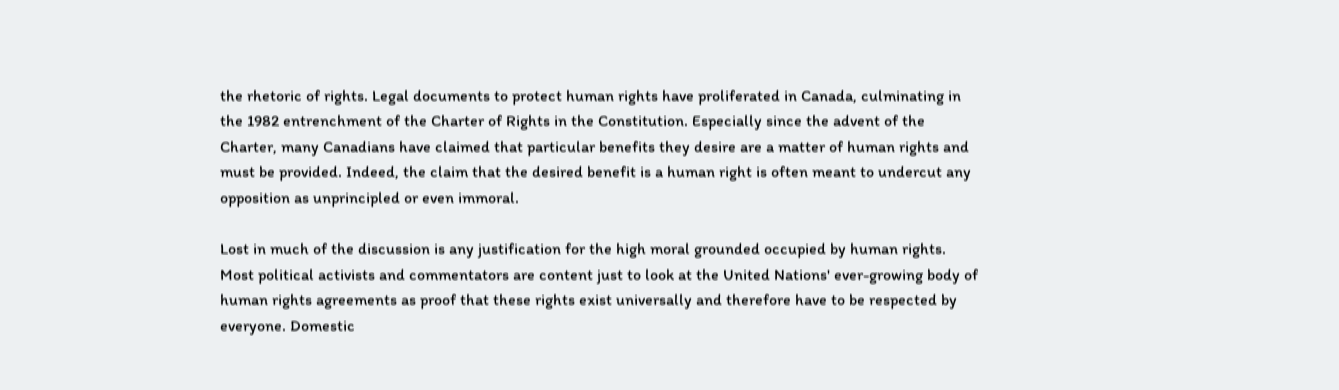the rhetoric of rights. Legal documents to protect human rights have proliferated in Canada, culminating in the 1982 entrenchment of the Charter of Rights in the Constitution. Especially since the advent of the Charter, many Canadians have claimed that particular benefits they desire are a matter of human rights and must be provided. Indeed, the claim that the desired benefit is a human right is often meant to undercut any opposition as unprincipled or even immoral.

Lost in much of the discussion is any justification for the high moral grounded occupied by human rights. Most political activists and commentators are content just to look at the United Nations' ever-growing body of human rights agreements as proof that these rights exist universally and therefore have to be respected by everyone. Domestic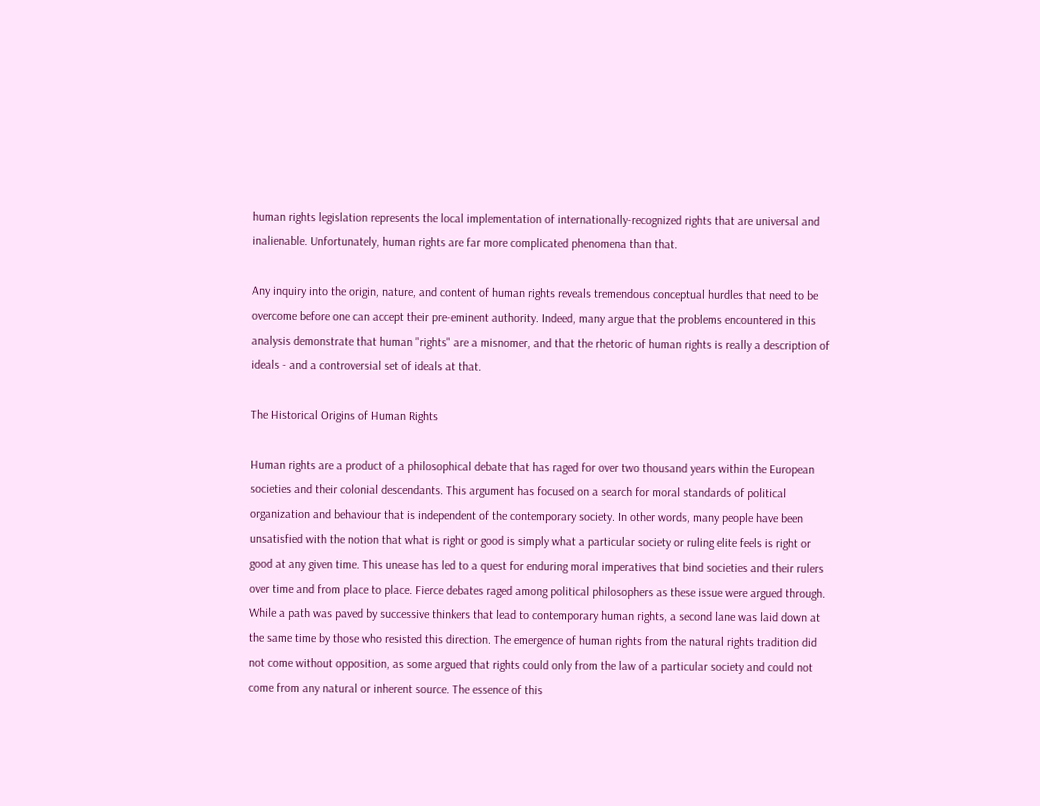human rights legislation represents the local implementation of internationally-recognized rights that are universal and inalienable. Unfortunately, human rights are far more complicated phenomena than that.

Any inquiry into the origin, nature, and content of human rights reveals tremendous conceptual hurdles that need to be overcome before one can accept their pre-eminent authority. Indeed, many argue that the problems encountered in this analysis demonstrate that human "rights" are a misnomer, and that the rhetoric of human rights is really a description of ideals - and a controversial set of ideals at that.

The Historical Origins of Human Rights

Human rights are a product of a philosophical debate that has raged for over two thousand years within the European societies and their colonial descendants. This argument has focused on a search for moral standards of political organization and behaviour that is independent of the contemporary society. In other words, many people have been unsatisfied with the notion that what is right or good is simply what a particular society or ruling elite feels is right or good at any given time. This unease has led to a quest for enduring moral imperatives that bind societies and their rulers over time and from place to place. Fierce debates raged among political philosophers as these issue were argued through. While a path was paved by successive thinkers that lead to contemporary human rights, a second lane was laid down at the same time by those who resisted this direction. The emergence of human rights from the natural rights tradition did not come without opposition, as some argued that rights could only from the law of a particular society and could not come from any natural or inherent source. The essence of this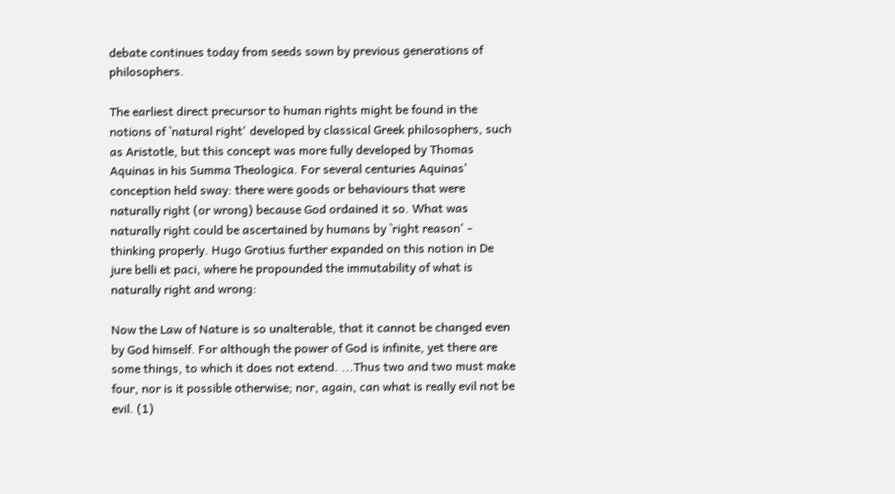debate continues today from seeds sown by previous generations of philosophers.

The earliest direct precursor to human rights might be found in the notions of `natural right' developed by classical Greek philosophers, such as Aristotle, but this concept was more fully developed by Thomas Aquinas in his Summa Theologica. For several centuries Aquinas' conception held sway: there were goods or behaviours that were naturally right (or wrong) because God ordained it so. What was naturally right could be ascertained by humans by `right reason' - thinking properly. Hugo Grotius further expanded on this notion in De jure belli et paci, where he propounded the immutability of what is naturally right and wrong:

Now the Law of Nature is so unalterable, that it cannot be changed even by God himself. For although the power of God is infinite, yet there are some things, to which it does not extend. ...Thus two and two must make four, nor is it possible otherwise; nor, again, can what is really evil not be evil. (1)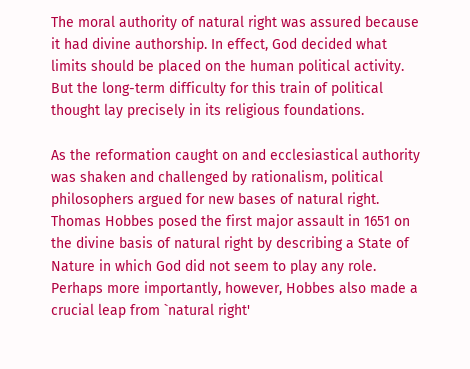The moral authority of natural right was assured because it had divine authorship. In effect, God decided what limits should be placed on the human political activity. But the long-term difficulty for this train of political thought lay precisely in its religious foundations.

As the reformation caught on and ecclesiastical authority was shaken and challenged by rationalism, political philosophers argued for new bases of natural right. Thomas Hobbes posed the first major assault in 1651 on the divine basis of natural right by describing a State of Nature in which God did not seem to play any role. Perhaps more importantly, however, Hobbes also made a crucial leap from `natural right'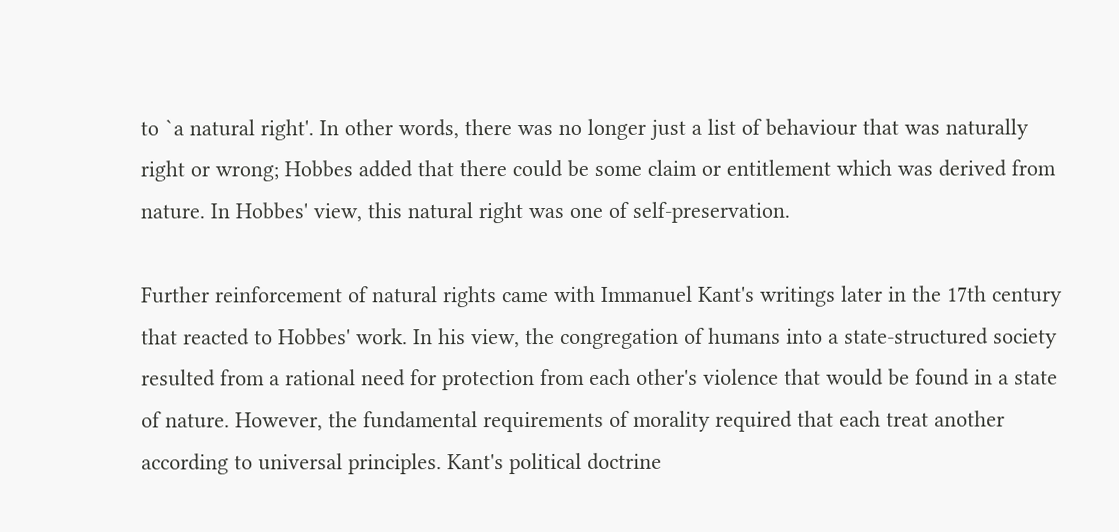to `a natural right'. In other words, there was no longer just a list of behaviour that was naturally right or wrong; Hobbes added that there could be some claim or entitlement which was derived from nature. In Hobbes' view, this natural right was one of self-preservation.

Further reinforcement of natural rights came with Immanuel Kant's writings later in the 17th century that reacted to Hobbes' work. In his view, the congregation of humans into a state-structured society resulted from a rational need for protection from each other's violence that would be found in a state of nature. However, the fundamental requirements of morality required that each treat another according to universal principles. Kant's political doctrine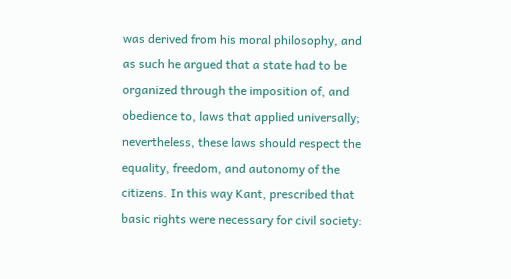was derived from his moral philosophy, and as such he argued that a state had to be organized through the imposition of, and obedience to, laws that applied universally; nevertheless, these laws should respect the equality, freedom, and autonomy of the citizens. In this way Kant, prescribed that basic rights were necessary for civil society: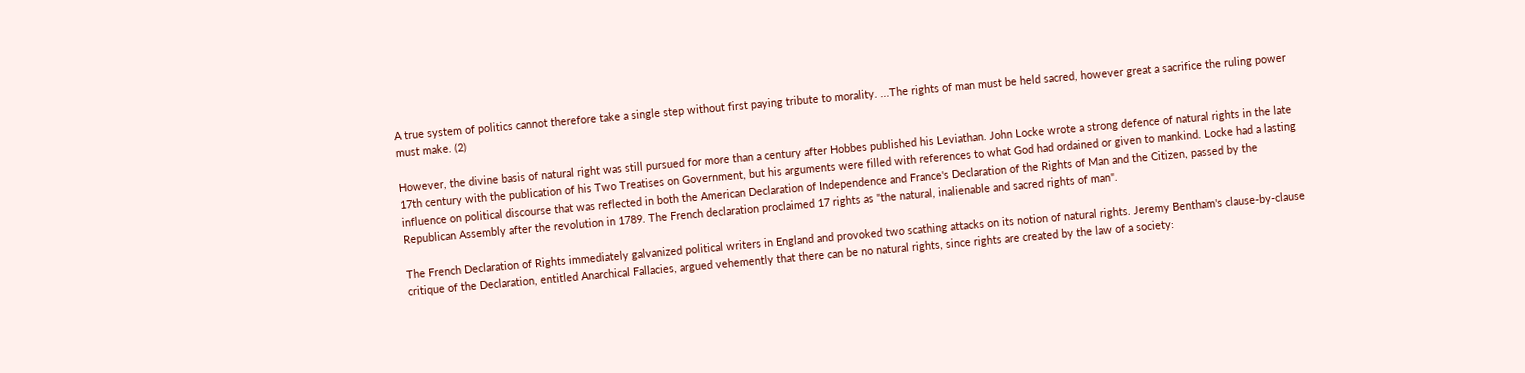A true system of politics cannot therefore take a single step without first paying tribute to morality. ...The rights of man must be held sacred, however great a sacrifice the ruling power must make. (2)

However, the divine basis of natural right was still pursued for more than a century after Hobbes published his Leviathan. John Locke wrote a strong defence of natural rights in the late 17th century with the publication of his Two Treatises on Government, but his arguments were filled with references to what God had ordained or given to mankind. Locke had a lasting influence on political discourse that was reflected in both the American Declaration of Independence and France's Declaration of the Rights of Man and the Citizen, passed by the Republican Assembly after the revolution in 1789. The French declaration proclaimed 17 rights as "the natural, inalienable and sacred rights of man".

The French Declaration of Rights immediately galvanized political writers in England and provoked two scathing attacks on its notion of natural rights. Jeremy Bentham's clause-by-clause critique of the Declaration, entitled Anarchical Fallacies, argued vehemently that there can be no natural rights, since rights are created by the law of a society: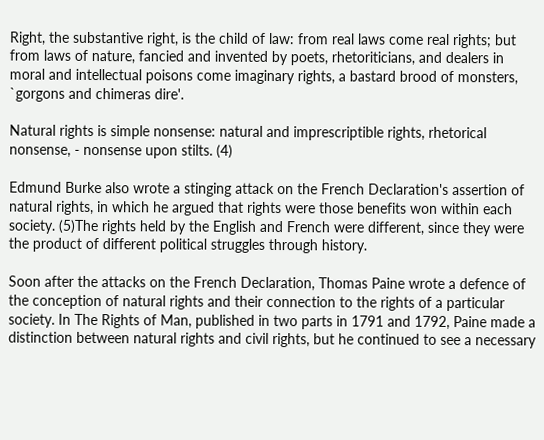Right, the substantive right, is the child of law: from real laws come real rights; but from laws of nature, fancied and invented by poets, rhetoriticians, and dealers in moral and intellectual poisons come imaginary rights, a bastard brood of monsters, `gorgons and chimeras dire'.

Natural rights is simple nonsense: natural and imprescriptible rights, rhetorical nonsense, - nonsense upon stilts. (4)

Edmund Burke also wrote a stinging attack on the French Declaration's assertion of natural rights, in which he argued that rights were those benefits won within each society. (5)The rights held by the English and French were different, since they were the product of different political struggles through history.

Soon after the attacks on the French Declaration, Thomas Paine wrote a defence of the conception of natural rights and their connection to the rights of a particular society. In The Rights of Man, published in two parts in 1791 and 1792, Paine made a distinction between natural rights and civil rights, but he continued to see a necessary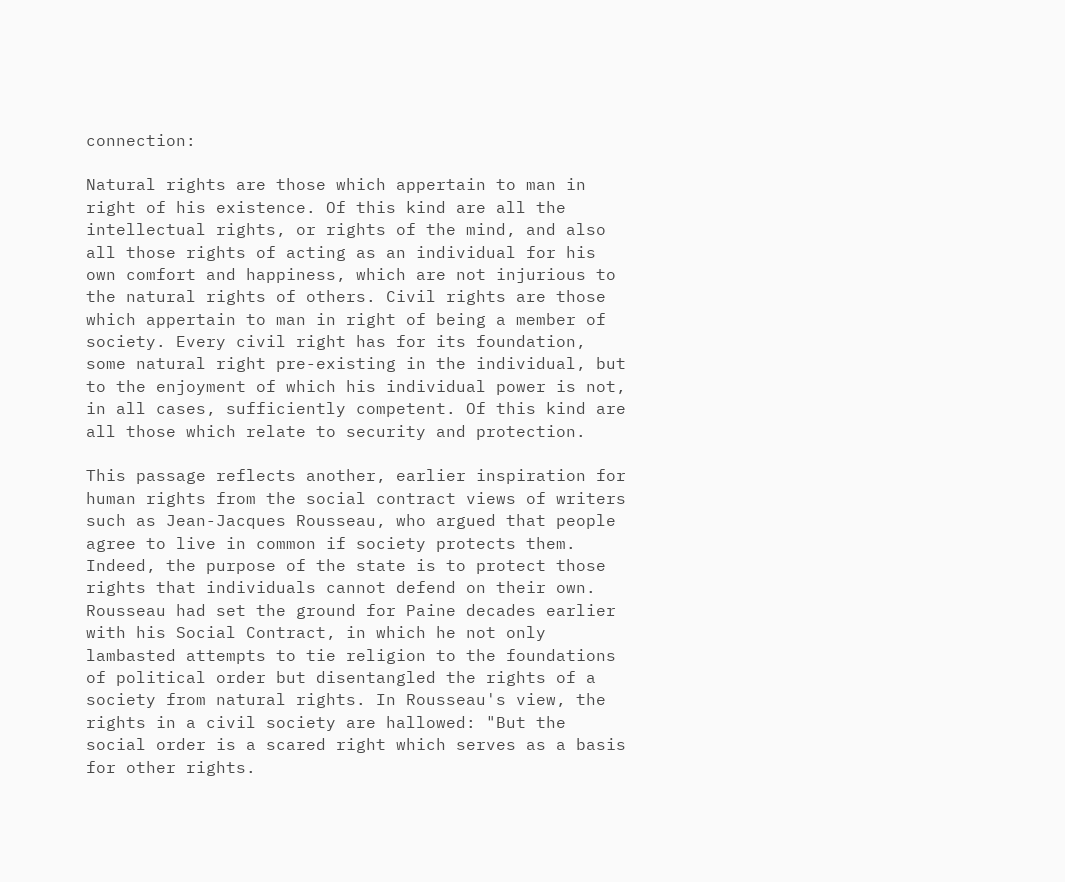connection:

Natural rights are those which appertain to man in right of his existence. Of this kind are all the intellectual rights, or rights of the mind, and also all those rights of acting as an individual for his own comfort and happiness, which are not injurious to the natural rights of others. Civil rights are those which appertain to man in right of being a member of society. Every civil right has for its foundation, some natural right pre-existing in the individual, but to the enjoyment of which his individual power is not, in all cases, sufficiently competent. Of this kind are all those which relate to security and protection.

This passage reflects another, earlier inspiration for human rights from the social contract views of writers such as Jean-Jacques Rousseau, who argued that people agree to live in common if society protects them. Indeed, the purpose of the state is to protect those rights that individuals cannot defend on their own. Rousseau had set the ground for Paine decades earlier with his Social Contract, in which he not only lambasted attempts to tie religion to the foundations of political order but disentangled the rights of a society from natural rights. In Rousseau's view, the rights in a civil society are hallowed: "But the social order is a scared right which serves as a basis for other rights.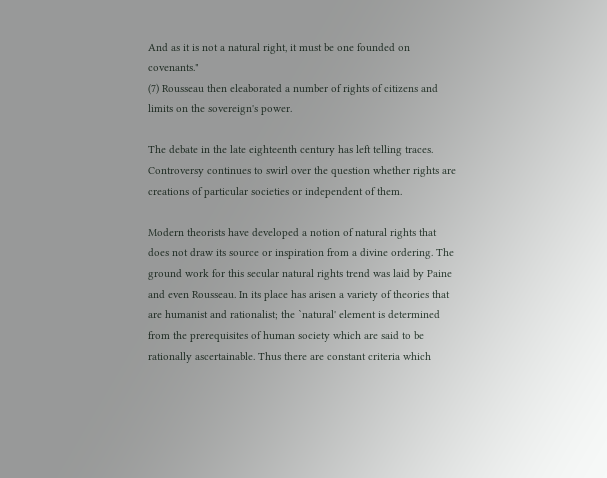And as it is not a natural right, it must be one founded on covenants."
(7) Rousseau then eleaborated a number of rights of citizens and limits on the sovereign's power.

The debate in the late eighteenth century has left telling traces. Controversy continues to swirl over the question whether rights are creations of particular societies or independent of them.

Modern theorists have developed a notion of natural rights that does not draw its source or inspiration from a divine ordering. The ground work for this secular natural rights trend was laid by Paine and even Rousseau. In its place has arisen a variety of theories that are humanist and rationalist; the `natural' element is determined from the prerequisites of human society which are said to be rationally ascertainable. Thus there are constant criteria which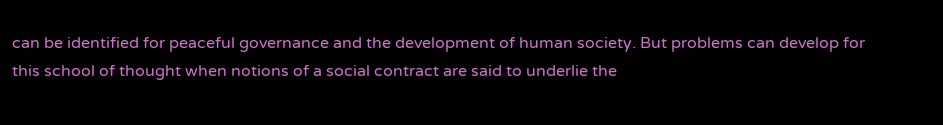can be identified for peaceful governance and the development of human society. But problems can develop for this school of thought when notions of a social contract are said to underlie the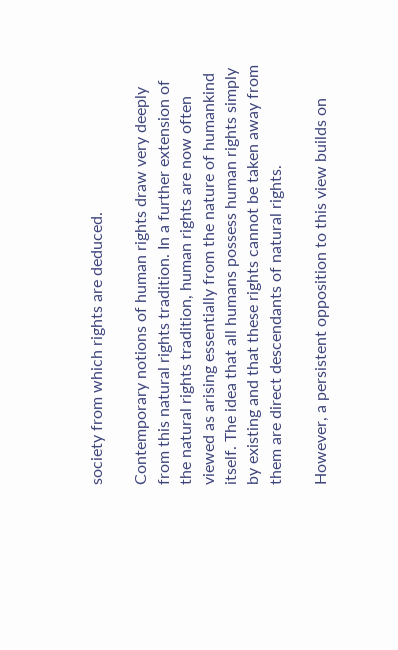society from which rights are deduced.

Contemporary notions of human rights draw very deeply from this natural rights tradition. In a further extension of the natural rights tradition, human rights are now often viewed as arising essentially from the nature of humankind itself. The idea that all humans possess human rights simply by existing and that these rights cannot be taken away from them are direct descendants of natural rights.

However, a persistent opposition to this view builds on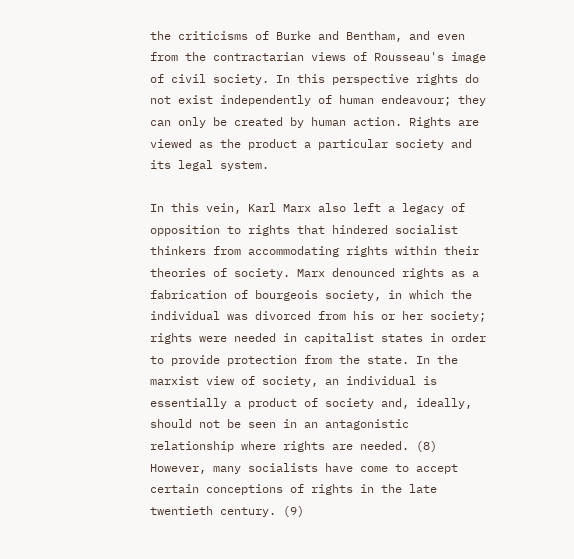the criticisms of Burke and Bentham, and even from the contractarian views of Rousseau's image of civil society. In this perspective rights do not exist independently of human endeavour; they can only be created by human action. Rights are viewed as the product a particular society and its legal system.

In this vein, Karl Marx also left a legacy of opposition to rights that hindered socialist thinkers from accommodating rights within their theories of society. Marx denounced rights as a fabrication of bourgeois society, in which the individual was divorced from his or her society; rights were needed in capitalist states in order to provide protection from the state. In the marxist view of society, an individual is essentially a product of society and, ideally, should not be seen in an antagonistic relationship where rights are needed. (8) However, many socialists have come to accept certain conceptions of rights in the late twentieth century. (9)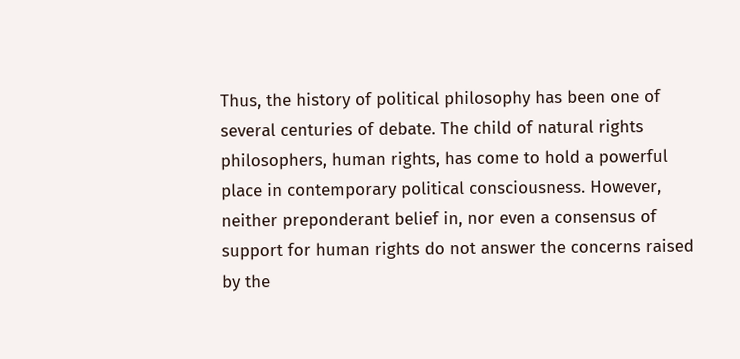Thus, the history of political philosophy has been one of several centuries of debate. The child of natural rights philosophers, human rights, has come to hold a powerful place in contemporary political consciousness. However, neither preponderant belief in, nor even a consensus of support for human rights do not answer the concerns raised by the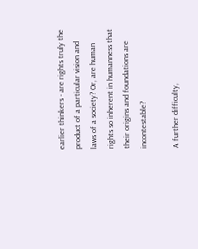earlier thinkers - are rights truly the product of a particular vision and laws of a society? Or, are human rights so inherent in humanness that their origins and foundations are incontestable?

A further difficulty,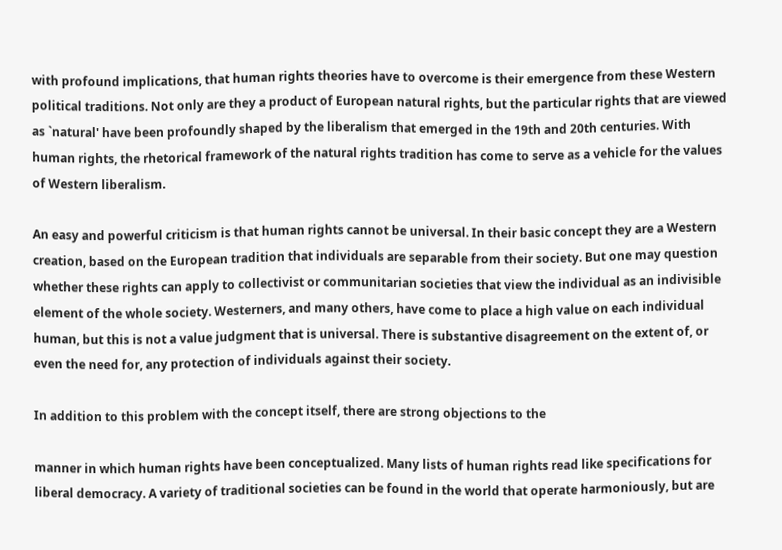with profound implications, that human rights theories have to overcome is their emergence from these Western political traditions. Not only are they a product of European natural rights, but the particular rights that are viewed as `natural' have been profoundly shaped by the liberalism that emerged in the 19th and 20th centuries. With human rights, the rhetorical framework of the natural rights tradition has come to serve as a vehicle for the values of Western liberalism.

An easy and powerful criticism is that human rights cannot be universal. In their basic concept they are a Western creation, based on the European tradition that individuals are separable from their society. But one may question whether these rights can apply to collectivist or communitarian societies that view the individual as an indivisible element of the whole society. Westerners, and many others, have come to place a high value on each individual human, but this is not a value judgment that is universal. There is substantive disagreement on the extent of, or even the need for, any protection of individuals against their society.

In addition to this problem with the concept itself, there are strong objections to the

manner in which human rights have been conceptualized. Many lists of human rights read like specifications for liberal democracy. A variety of traditional societies can be found in the world that operate harmoniously, but are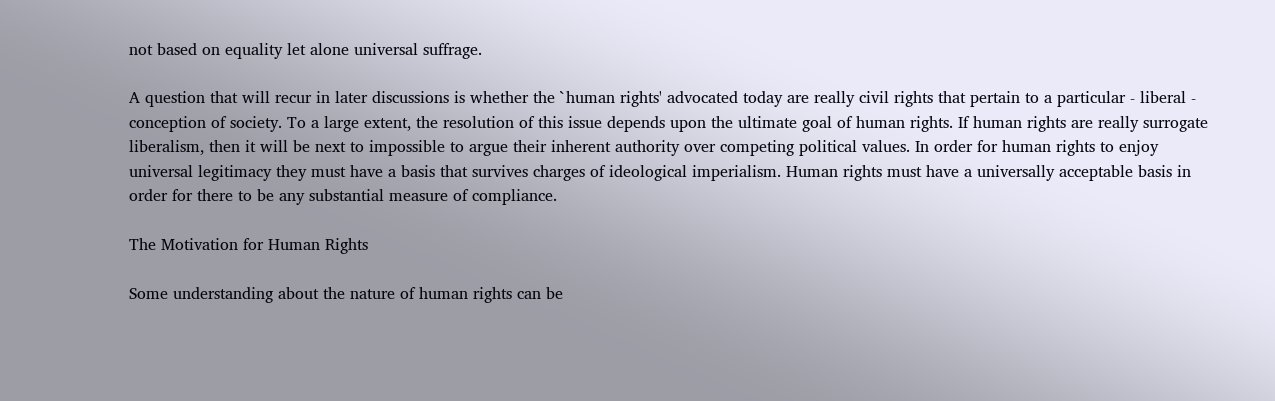not based on equality let alone universal suffrage.

A question that will recur in later discussions is whether the `human rights' advocated today are really civil rights that pertain to a particular - liberal - conception of society. To a large extent, the resolution of this issue depends upon the ultimate goal of human rights. If human rights are really surrogate liberalism, then it will be next to impossible to argue their inherent authority over competing political values. In order for human rights to enjoy universal legitimacy they must have a basis that survives charges of ideological imperialism. Human rights must have a universally acceptable basis in order for there to be any substantial measure of compliance.

The Motivation for Human Rights

Some understanding about the nature of human rights can be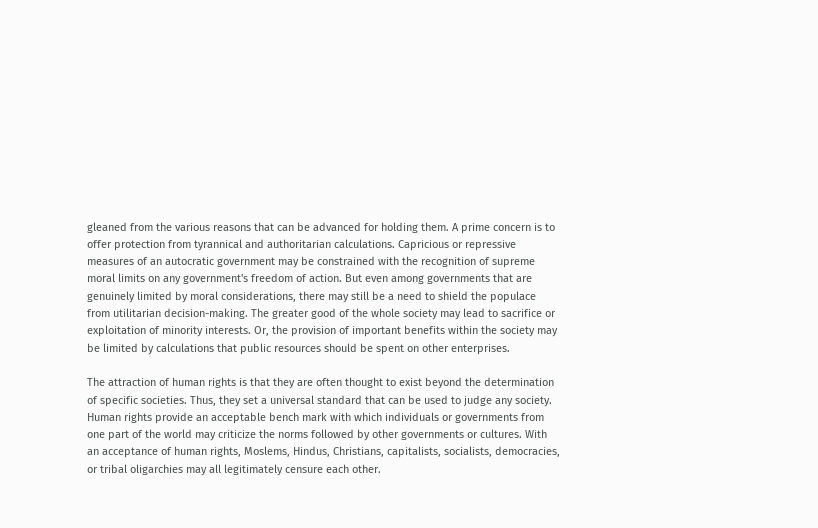gleaned from the various reasons that can be advanced for holding them. A prime concern is to offer protection from tyrannical and authoritarian calculations. Capricious or repressive measures of an autocratic government may be constrained with the recognition of supreme moral limits on any government's freedom of action. But even among governments that are genuinely limited by moral considerations, there may still be a need to shield the populace from utilitarian decision-making. The greater good of the whole society may lead to sacrifice or exploitation of minority interests. Or, the provision of important benefits within the society may be limited by calculations that public resources should be spent on other enterprises.

The attraction of human rights is that they are often thought to exist beyond the determination of specific societies. Thus, they set a universal standard that can be used to judge any society. Human rights provide an acceptable bench mark with which individuals or governments from one part of the world may criticize the norms followed by other governments or cultures. With an acceptance of human rights, Moslems, Hindus, Christians, capitalists, socialists, democracies, or tribal oligarchies may all legitimately censure each other.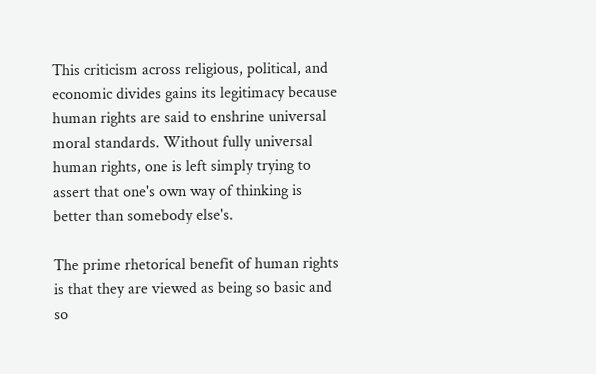This criticism across religious, political, and economic divides gains its legitimacy because human rights are said to enshrine universal moral standards. Without fully universal human rights, one is left simply trying to assert that one's own way of thinking is better than somebody else's.

The prime rhetorical benefit of human rights is that they are viewed as being so basic and so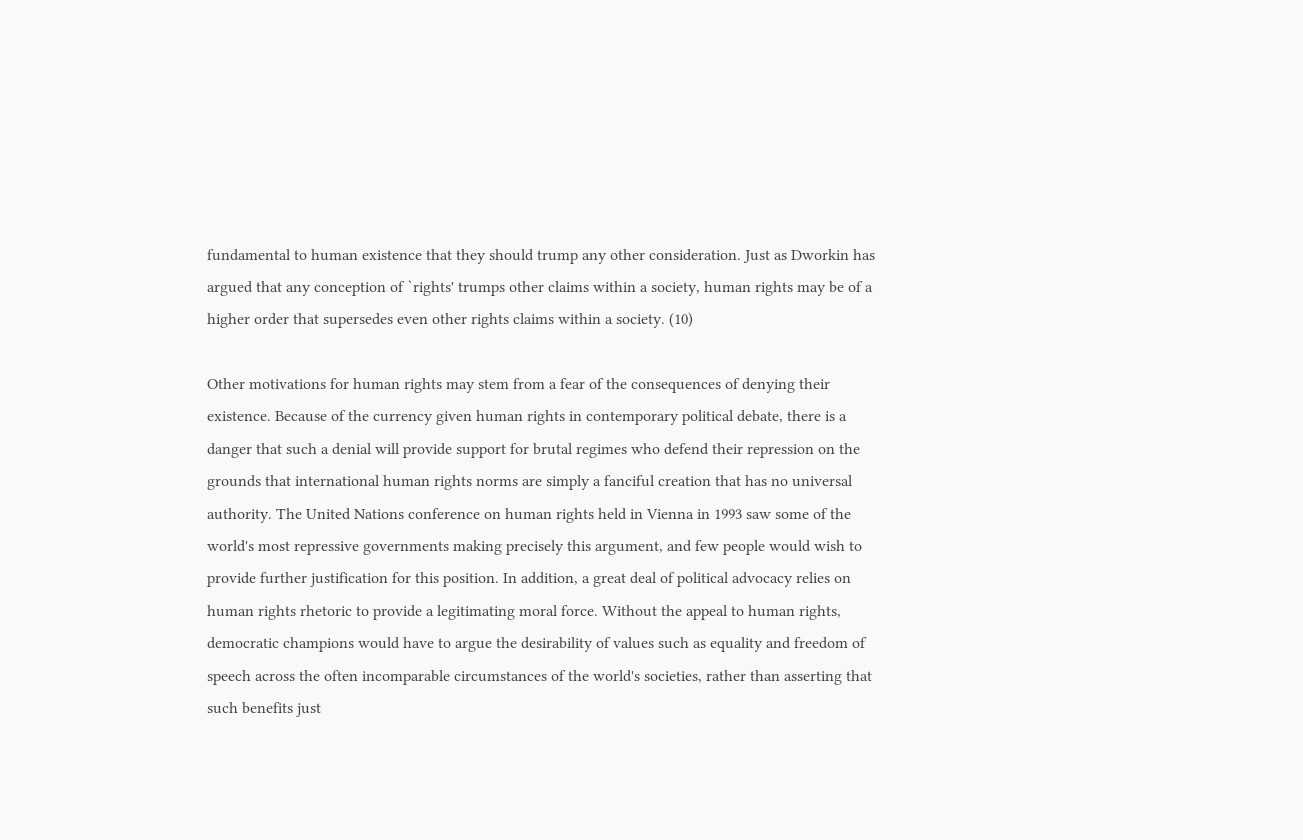fundamental to human existence that they should trump any other consideration. Just as Dworkin has argued that any conception of `rights' trumps other claims within a society, human rights may be of a higher order that supersedes even other rights claims within a society. (10)

Other motivations for human rights may stem from a fear of the consequences of denying their existence. Because of the currency given human rights in contemporary political debate, there is a danger that such a denial will provide support for brutal regimes who defend their repression on the grounds that international human rights norms are simply a fanciful creation that has no universal authority. The United Nations conference on human rights held in Vienna in 1993 saw some of the world's most repressive governments making precisely this argument, and few people would wish to provide further justification for this position. In addition, a great deal of political advocacy relies on human rights rhetoric to provide a legitimating moral force. Without the appeal to human rights, democratic champions would have to argue the desirability of values such as equality and freedom of speech across the often incomparable circumstances of the world's societies, rather than asserting that such benefits just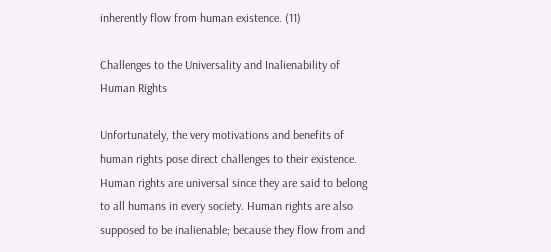inherently flow from human existence. (11)

Challenges to the Universality and Inalienability of Human Rights

Unfortunately, the very motivations and benefits of human rights pose direct challenges to their existence. Human rights are universal since they are said to belong to all humans in every society. Human rights are also supposed to be inalienable; because they flow from and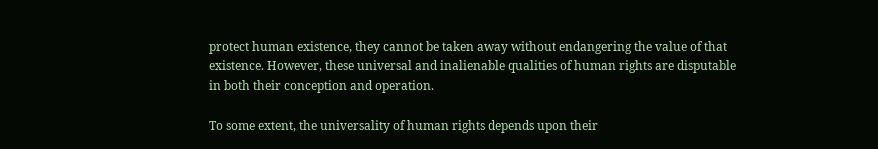protect human existence, they cannot be taken away without endangering the value of that existence. However, these universal and inalienable qualities of human rights are disputable in both their conception and operation.

To some extent, the universality of human rights depends upon their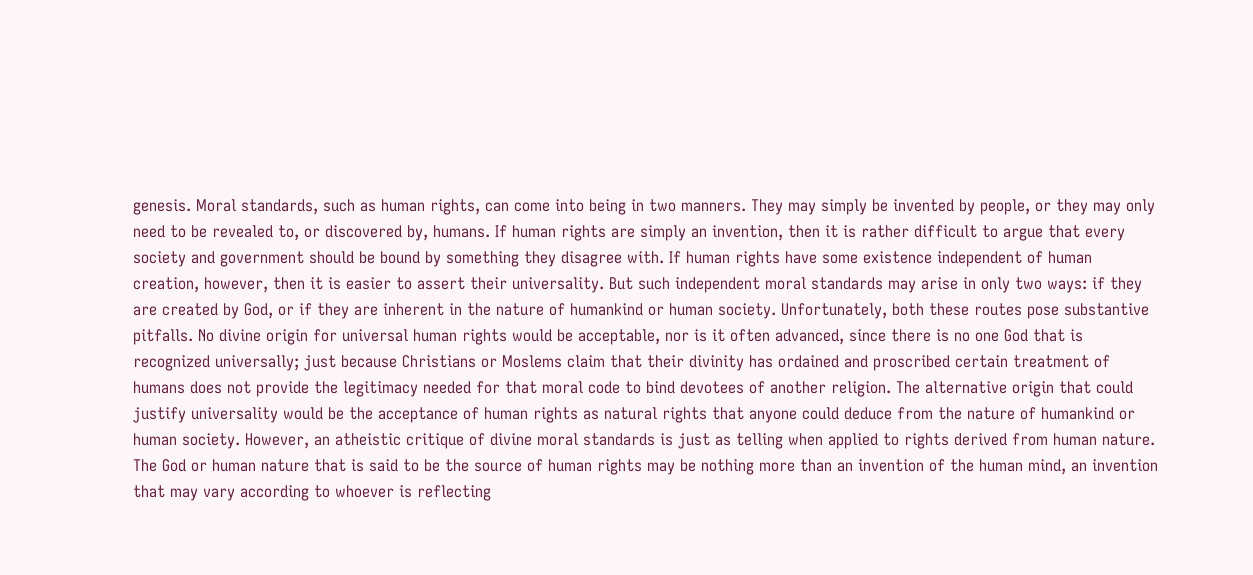genesis. Moral standards, such as human rights, can come into being in two manners. They may simply be invented by people, or they may only need to be revealed to, or discovered by, humans. If human rights are simply an invention, then it is rather difficult to argue that every society and government should be bound by something they disagree with. If human rights have some existence independent of human creation, however, then it is easier to assert their universality. But such independent moral standards may arise in only two ways: if they are created by God, or if they are inherent in the nature of humankind or human society. Unfortunately, both these routes pose substantive pitfalls. No divine origin for universal human rights would be acceptable, nor is it often advanced, since there is no one God that is recognized universally; just because Christians or Moslems claim that their divinity has ordained and proscribed certain treatment of humans does not provide the legitimacy needed for that moral code to bind devotees of another religion. The alternative origin that could justify universality would be the acceptance of human rights as natural rights that anyone could deduce from the nature of humankind or human society. However, an atheistic critique of divine moral standards is just as telling when applied to rights derived from human nature. The God or human nature that is said to be the source of human rights may be nothing more than an invention of the human mind, an invention that may vary according to whoever is reflecting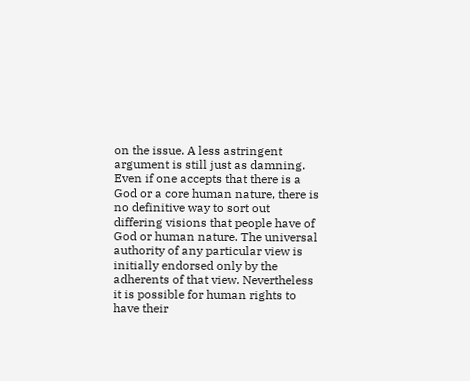on the issue. A less astringent argument is still just as damning. Even if one accepts that there is a God or a core human nature, there is no definitive way to sort out differing visions that people have of God or human nature. The universal authority of any particular view is initially endorsed only by the adherents of that view. Nevertheless it is possible for human rights to have their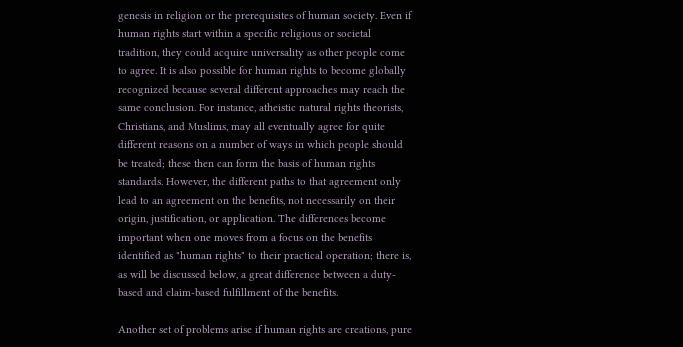genesis in religion or the prerequisites of human society. Even if human rights start within a specific religious or societal tradition, they could acquire universality as other people come to agree. It is also possible for human rights to become globally recognized because several different approaches may reach the same conclusion. For instance, atheistic natural rights theorists, Christians, and Muslims, may all eventually agree for quite different reasons on a number of ways in which people should be treated; these then can form the basis of human rights standards. However, the different paths to that agreement only lead to an agreement on the benefits, not necessarily on their origin, justification, or application. The differences become important when one moves from a focus on the benefits identified as "human rights" to their practical operation; there is, as will be discussed below, a great difference between a duty-based and claim-based fulfillment of the benefits.

Another set of problems arise if human rights are creations, pure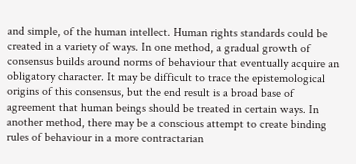and simple, of the human intellect. Human rights standards could be created in a variety of ways. In one method, a gradual growth of consensus builds around norms of behaviour that eventually acquire an obligatory character. It may be difficult to trace the epistemological origins of this consensus, but the end result is a broad base of agreement that human beings should be treated in certain ways. In another method, there may be a conscious attempt to create binding rules of behaviour in a more contractarian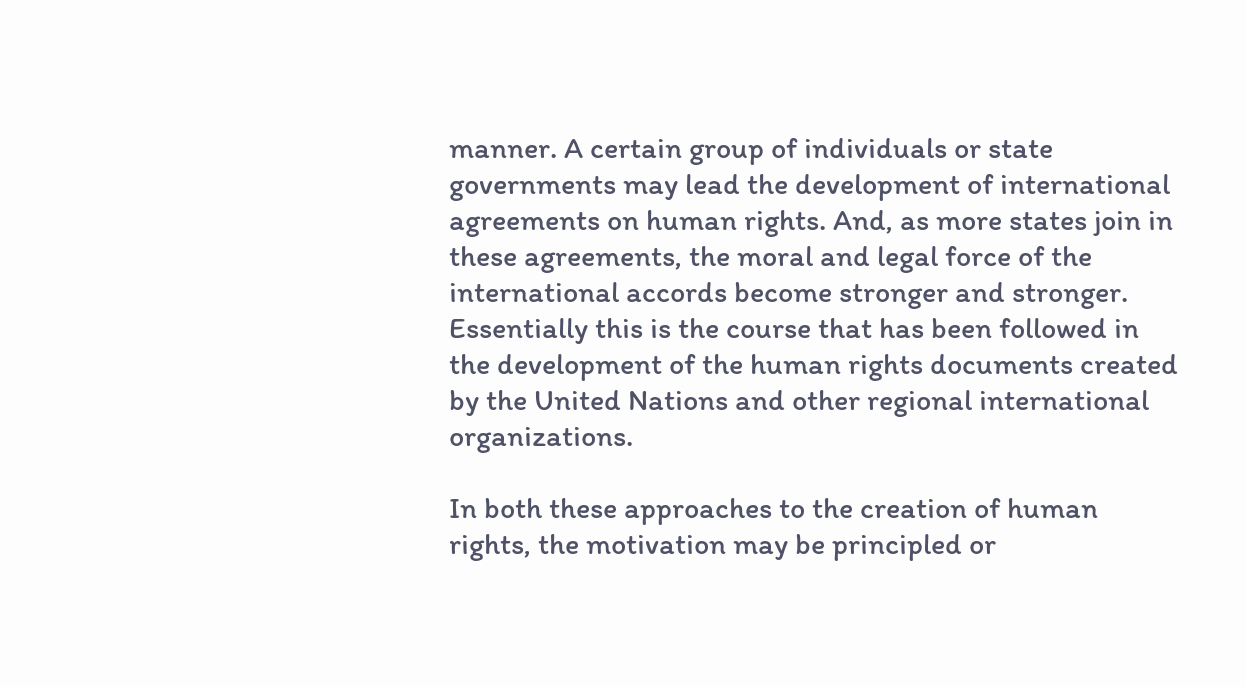manner. A certain group of individuals or state governments may lead the development of international agreements on human rights. And, as more states join in these agreements, the moral and legal force of the international accords become stronger and stronger. Essentially this is the course that has been followed in the development of the human rights documents created by the United Nations and other regional international organizations.

In both these approaches to the creation of human rights, the motivation may be principled or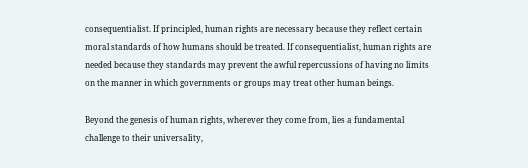consequentialist. If principled, human rights are necessary because they reflect certain moral standards of how humans should be treated. If consequentialist, human rights are needed because they standards may prevent the awful repercussions of having no limits on the manner in which governments or groups may treat other human beings.

Beyond the genesis of human rights, wherever they come from, lies a fundamental challenge to their universality,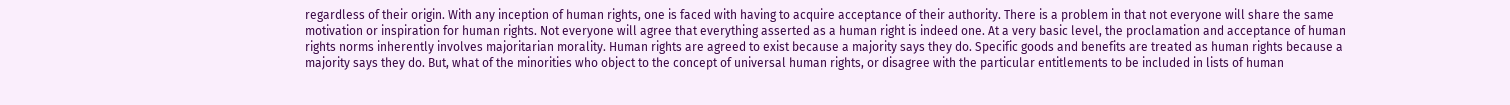regardless of their origin. With any inception of human rights, one is faced with having to acquire acceptance of their authority. There is a problem in that not everyone will share the same motivation or inspiration for human rights. Not everyone will agree that everything asserted as a human right is indeed one. At a very basic level, the proclamation and acceptance of human rights norms inherently involves majoritarian morality. Human rights are agreed to exist because a majority says they do. Specific goods and benefits are treated as human rights because a majority says they do. But, what of the minorities who object to the concept of universal human rights, or disagree with the particular entitlements to be included in lists of human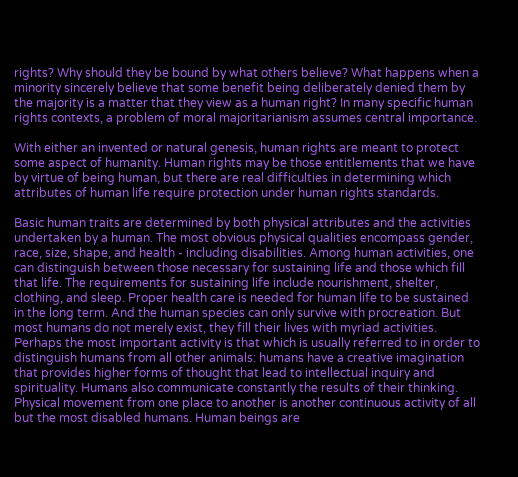rights? Why should they be bound by what others believe? What happens when a minority sincerely believe that some benefit being deliberately denied them by the majority is a matter that they view as a human right? In many specific human rights contexts, a problem of moral majoritarianism assumes central importance.

With either an invented or natural genesis, human rights are meant to protect some aspect of humanity. Human rights may be those entitlements that we have by virtue of being human, but there are real difficulties in determining which attributes of human life require protection under human rights standards.

Basic human traits are determined by both physical attributes and the activities undertaken by a human. The most obvious physical qualities encompass gender, race, size, shape, and health - including disabilities. Among human activities, one can distinguish between those necessary for sustaining life and those which fill that life. The requirements for sustaining life include nourishment, shelter, clothing, and sleep. Proper health care is needed for human life to be sustained in the long term. And the human species can only survive with procreation. But most humans do not merely exist, they fill their lives with myriad activities. Perhaps the most important activity is that which is usually referred to in order to distinguish humans from all other animals: humans have a creative imagination that provides higher forms of thought that lead to intellectual inquiry and spirituality. Humans also communicate constantly the results of their thinking. Physical movement from one place to another is another continuous activity of all but the most disabled humans. Human beings are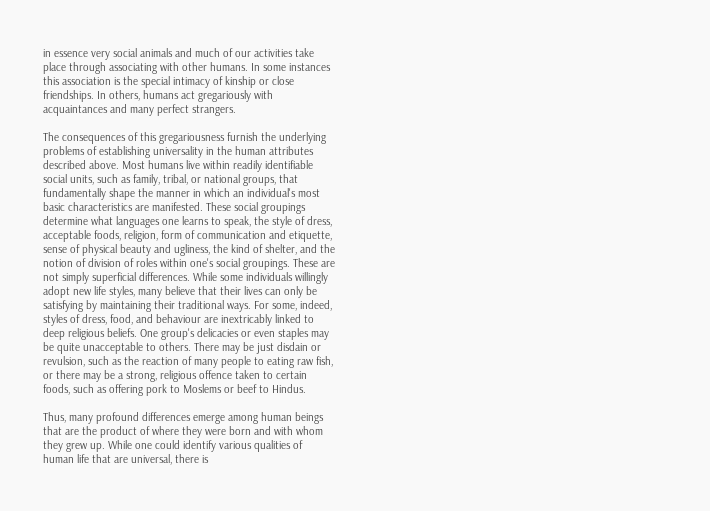in essence very social animals and much of our activities take place through associating with other humans. In some instances this association is the special intimacy of kinship or close friendships. In others, humans act gregariously with acquaintances and many perfect strangers.

The consequences of this gregariousness furnish the underlying problems of establishing universality in the human attributes described above. Most humans live within readily identifiable social units, such as family, tribal, or national groups, that fundamentally shape the manner in which an individual's most basic characteristics are manifested. These social groupings determine what languages one learns to speak, the style of dress, acceptable foods, religion, form of communication and etiquette, sense of physical beauty and ugliness, the kind of shelter, and the notion of division of roles within one's social groupings. These are not simply superficial differences. While some individuals willingly adopt new life styles, many believe that their lives can only be satisfying by maintaining their traditional ways. For some, indeed, styles of dress, food, and behaviour are inextricably linked to deep religious beliefs. One group's delicacies or even staples may be quite unacceptable to others. There may be just disdain or revulsion, such as the reaction of many people to eating raw fish, or there may be a strong, religious offence taken to certain foods, such as offering pork to Moslems or beef to Hindus.

Thus, many profound differences emerge among human beings that are the product of where they were born and with whom they grew up. While one could identify various qualities of human life that are universal, there is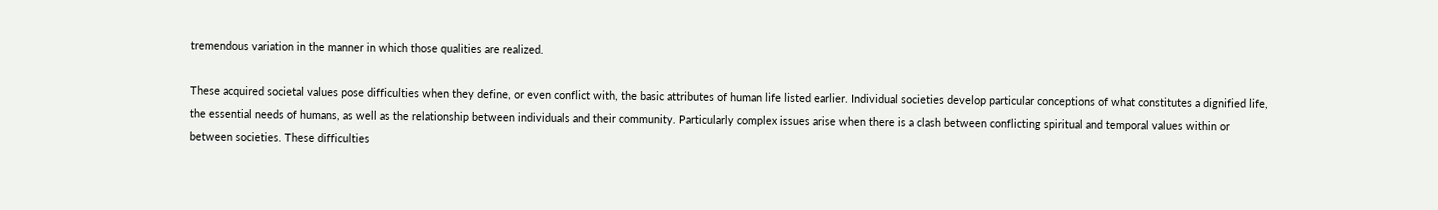tremendous variation in the manner in which those qualities are realized.

These acquired societal values pose difficulties when they define, or even conflict with, the basic attributes of human life listed earlier. Individual societies develop particular conceptions of what constitutes a dignified life, the essential needs of humans, as well as the relationship between individuals and their community. Particularly complex issues arise when there is a clash between conflicting spiritual and temporal values within or between societies. These difficulties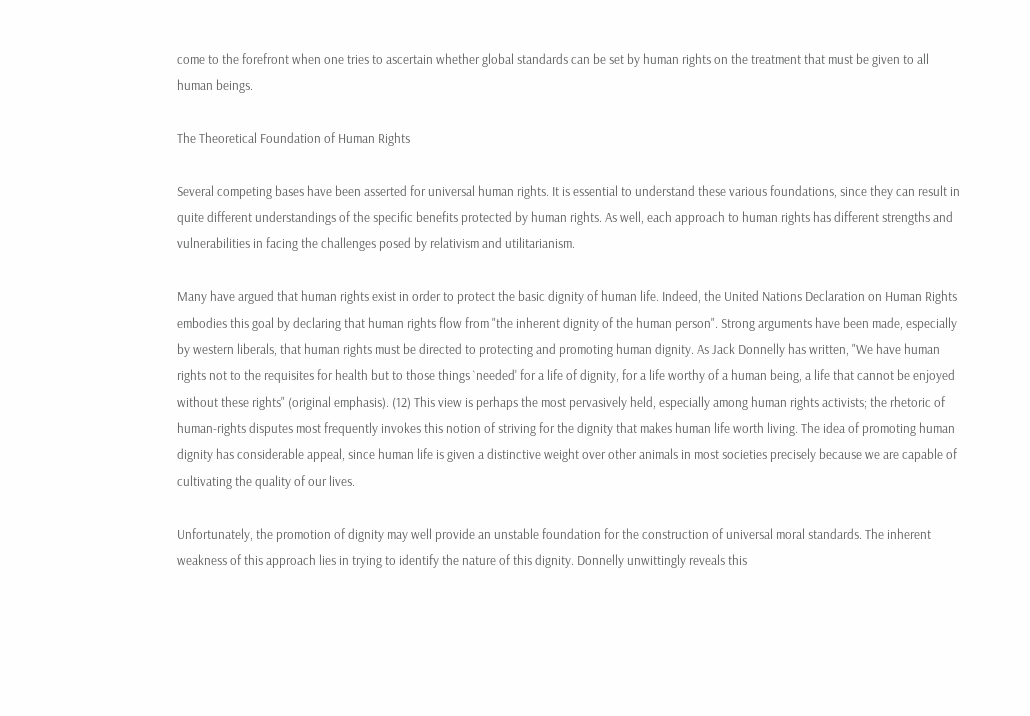come to the forefront when one tries to ascertain whether global standards can be set by human rights on the treatment that must be given to all human beings.

The Theoretical Foundation of Human Rights

Several competing bases have been asserted for universal human rights. It is essential to understand these various foundations, since they can result in quite different understandings of the specific benefits protected by human rights. As well, each approach to human rights has different strengths and vulnerabilities in facing the challenges posed by relativism and utilitarianism.

Many have argued that human rights exist in order to protect the basic dignity of human life. Indeed, the United Nations Declaration on Human Rights embodies this goal by declaring that human rights flow from "the inherent dignity of the human person". Strong arguments have been made, especially by western liberals, that human rights must be directed to protecting and promoting human dignity. As Jack Donnelly has written, "We have human rights not to the requisites for health but to those things `needed' for a life of dignity, for a life worthy of a human being, a life that cannot be enjoyed without these rights" (original emphasis). (12) This view is perhaps the most pervasively held, especially among human rights activists; the rhetoric of human-rights disputes most frequently invokes this notion of striving for the dignity that makes human life worth living. The idea of promoting human dignity has considerable appeal, since human life is given a distinctive weight over other animals in most societies precisely because we are capable of cultivating the quality of our lives.

Unfortunately, the promotion of dignity may well provide an unstable foundation for the construction of universal moral standards. The inherent weakness of this approach lies in trying to identify the nature of this dignity. Donnelly unwittingly reveals this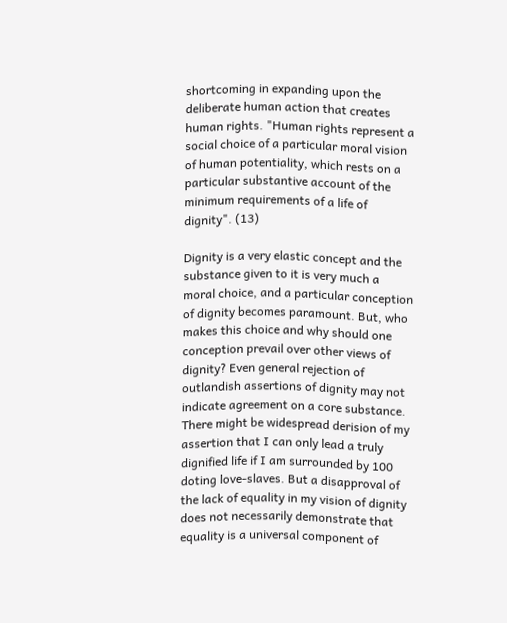shortcoming in expanding upon the deliberate human action that creates human rights. "Human rights represent a social choice of a particular moral vision of human potentiality, which rests on a particular substantive account of the minimum requirements of a life of dignity". (13)

Dignity is a very elastic concept and the substance given to it is very much a moral choice, and a particular conception of dignity becomes paramount. But, who makes this choice and why should one conception prevail over other views of dignity? Even general rejection of outlandish assertions of dignity may not indicate agreement on a core substance. There might be widespread derision of my assertion that I can only lead a truly dignified life if I am surrounded by 100 doting love-slaves. But a disapproval of the lack of equality in my vision of dignity does not necessarily demonstrate that equality is a universal component of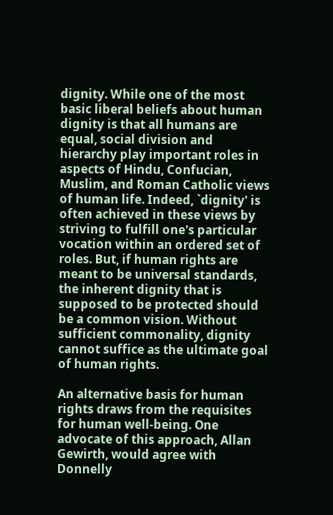dignity. While one of the most basic liberal beliefs about human dignity is that all humans are equal, social division and hierarchy play important roles in aspects of Hindu, Confucian, Muslim, and Roman Catholic views of human life. Indeed, `dignity' is often achieved in these views by striving to fulfill one's particular vocation within an ordered set of roles. But, if human rights are meant to be universal standards, the inherent dignity that is supposed to be protected should be a common vision. Without sufficient commonality, dignity cannot suffice as the ultimate goal of human rights.

An alternative basis for human rights draws from the requisites for human well-being. One advocate of this approach, Allan Gewirth, would agree with Donnelly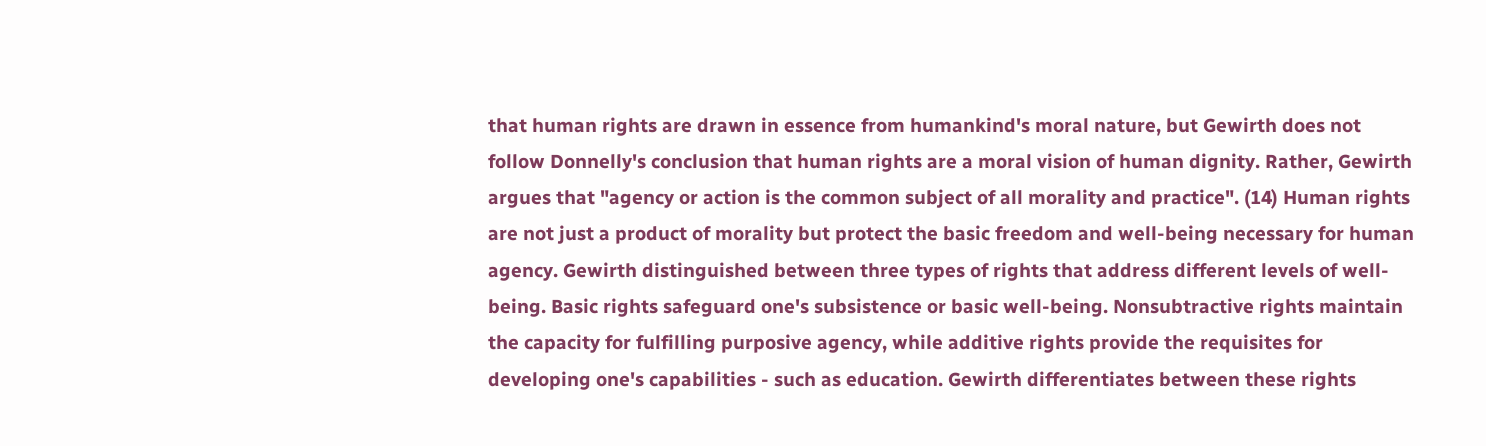that human rights are drawn in essence from humankind's moral nature, but Gewirth does not follow Donnelly's conclusion that human rights are a moral vision of human dignity. Rather, Gewirth argues that "agency or action is the common subject of all morality and practice". (14) Human rights are not just a product of morality but protect the basic freedom and well-being necessary for human agency. Gewirth distinguished between three types of rights that address different levels of well-being. Basic rights safeguard one's subsistence or basic well-being. Nonsubtractive rights maintain the capacity for fulfilling purposive agency, while additive rights provide the requisites for developing one's capabilities - such as education. Gewirth differentiates between these rights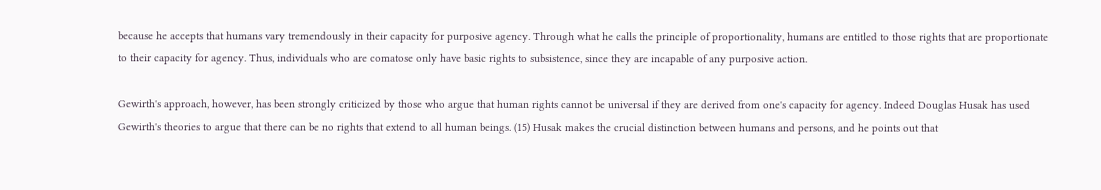because he accepts that humans vary tremendously in their capacity for purposive agency. Through what he calls the principle of proportionality, humans are entitled to those rights that are proportionate to their capacity for agency. Thus, individuals who are comatose only have basic rights to subsistence, since they are incapable of any purposive action.

Gewirth's approach, however, has been strongly criticized by those who argue that human rights cannot be universal if they are derived from one's capacity for agency. Indeed Douglas Husak has used Gewirth's theories to argue that there can be no rights that extend to all human beings. (15) Husak makes the crucial distinction between humans and persons, and he points out that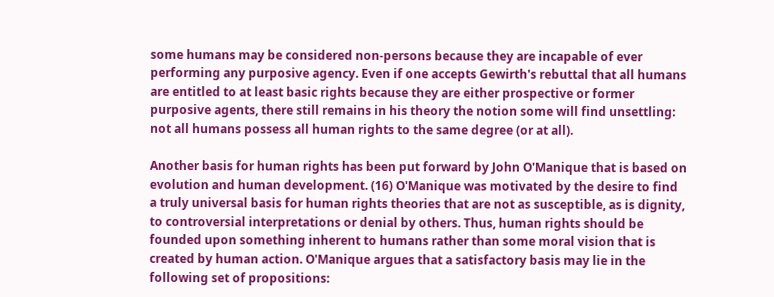some humans may be considered non-persons because they are incapable of ever performing any purposive agency. Even if one accepts Gewirth's rebuttal that all humans are entitled to at least basic rights because they are either prospective or former purposive agents, there still remains in his theory the notion some will find unsettling: not all humans possess all human rights to the same degree (or at all).

Another basis for human rights has been put forward by John O'Manique that is based on evolution and human development. (16) O'Manique was motivated by the desire to find a truly universal basis for human rights theories that are not as susceptible, as is dignity, to controversial interpretations or denial by others. Thus, human rights should be founded upon something inherent to humans rather than some moral vision that is created by human action. O'Manique argues that a satisfactory basis may lie in the following set of propositions: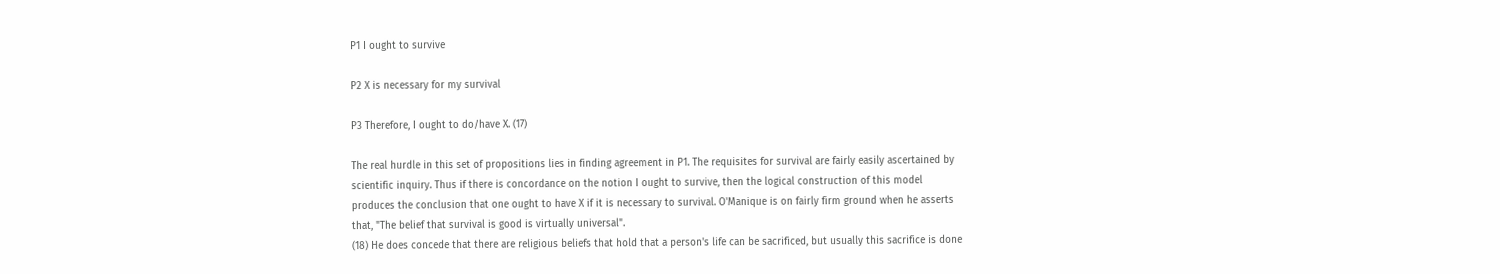P1 I ought to survive

P2 X is necessary for my survival

P3 Therefore, I ought to do/have X. (17)

The real hurdle in this set of propositions lies in finding agreement in P1. The requisites for survival are fairly easily ascertained by scientific inquiry. Thus if there is concordance on the notion I ought to survive, then the logical construction of this model produces the conclusion that one ought to have X if it is necessary to survival. O'Manique is on fairly firm ground when he asserts that, "The belief that survival is good is virtually universal".
(18) He does concede that there are religious beliefs that hold that a person's life can be sacrificed, but usually this sacrifice is done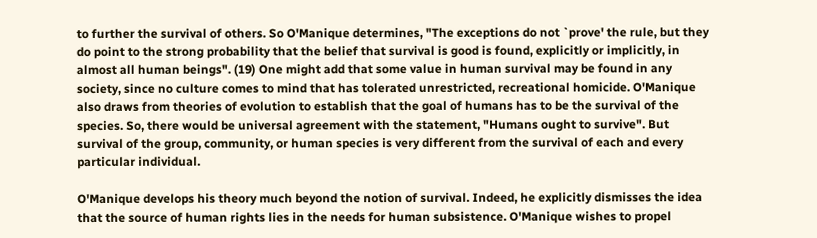to further the survival of others. So O'Manique determines, "The exceptions do not `prove' the rule, but they do point to the strong probability that the belief that survival is good is found, explicitly or implicitly, in almost all human beings". (19) One might add that some value in human survival may be found in any society, since no culture comes to mind that has tolerated unrestricted, recreational homicide. O'Manique also draws from theories of evolution to establish that the goal of humans has to be the survival of the species. So, there would be universal agreement with the statement, "Humans ought to survive". But survival of the group, community, or human species is very different from the survival of each and every particular individual.

O'Manique develops his theory much beyond the notion of survival. Indeed, he explicitly dismisses the idea that the source of human rights lies in the needs for human subsistence. O'Manique wishes to propel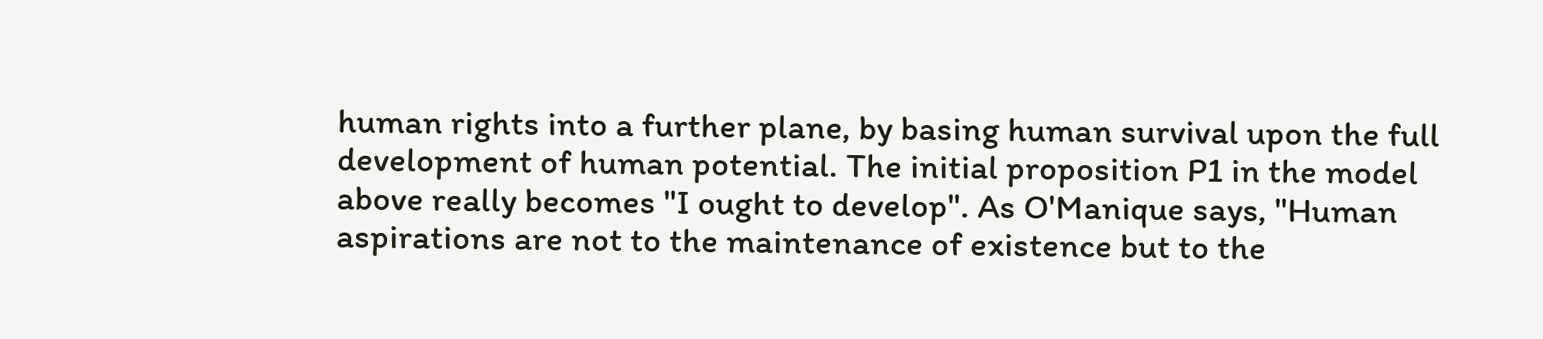human rights into a further plane, by basing human survival upon the full development of human potential. The initial proposition P1 in the model above really becomes "I ought to develop". As O'Manique says, "Human aspirations are not to the maintenance of existence but to the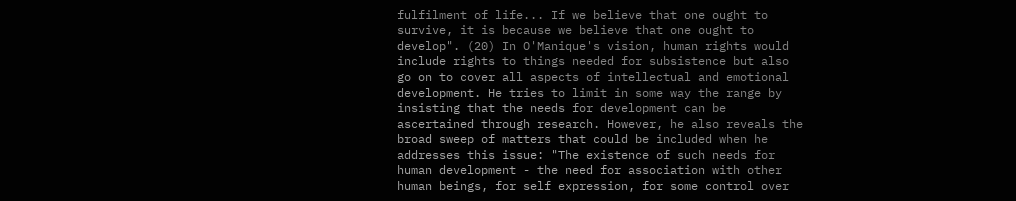fulfilment of life... If we believe that one ought to survive, it is because we believe that one ought to develop". (20) In O'Manique's vision, human rights would include rights to things needed for subsistence but also go on to cover all aspects of intellectual and emotional development. He tries to limit in some way the range by insisting that the needs for development can be ascertained through research. However, he also reveals the broad sweep of matters that could be included when he addresses this issue: "The existence of such needs for human development - the need for association with other human beings, for self expression, for some control over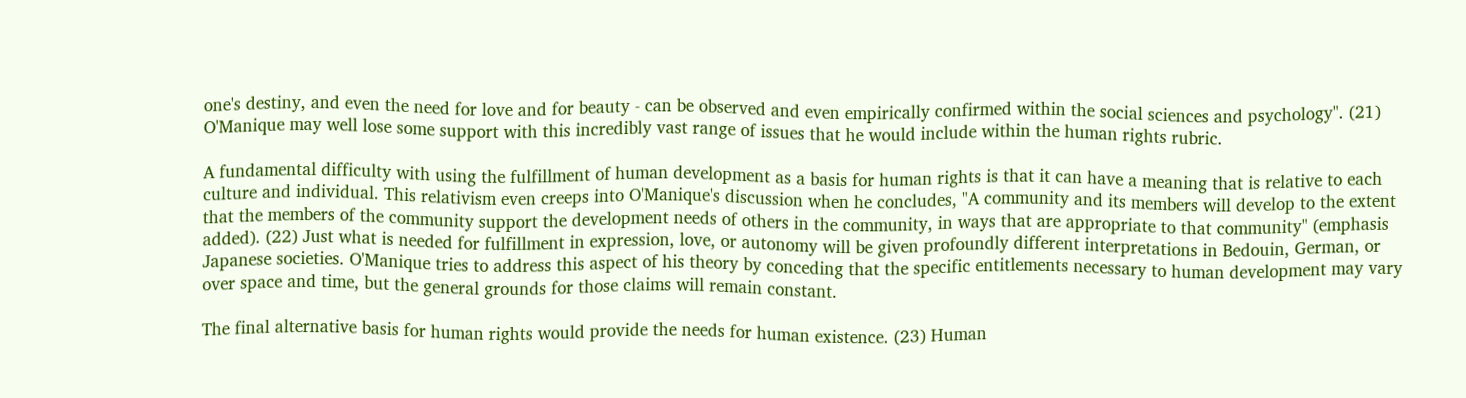one's destiny, and even the need for love and for beauty - can be observed and even empirically confirmed within the social sciences and psychology". (21) O'Manique may well lose some support with this incredibly vast range of issues that he would include within the human rights rubric.

A fundamental difficulty with using the fulfillment of human development as a basis for human rights is that it can have a meaning that is relative to each culture and individual. This relativism even creeps into O'Manique's discussion when he concludes, "A community and its members will develop to the extent that the members of the community support the development needs of others in the community, in ways that are appropriate to that community" (emphasis added). (22) Just what is needed for fulfillment in expression, love, or autonomy will be given profoundly different interpretations in Bedouin, German, or Japanese societies. O'Manique tries to address this aspect of his theory by conceding that the specific entitlements necessary to human development may vary over space and time, but the general grounds for those claims will remain constant.

The final alternative basis for human rights would provide the needs for human existence. (23) Human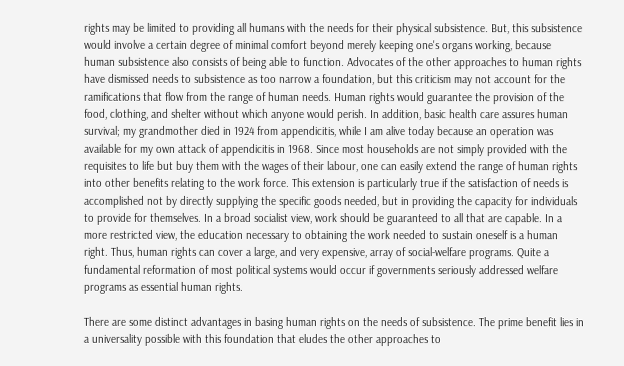rights may be limited to providing all humans with the needs for their physical subsistence. But, this subsistence would involve a certain degree of minimal comfort beyond merely keeping one's organs working, because human subsistence also consists of being able to function. Advocates of the other approaches to human rights have dismissed needs to subsistence as too narrow a foundation, but this criticism may not account for the ramifications that flow from the range of human needs. Human rights would guarantee the provision of the food, clothing, and shelter without which anyone would perish. In addition, basic health care assures human survival; my grandmother died in 1924 from appendicitis, while I am alive today because an operation was available for my own attack of appendicitis in 1968. Since most households are not simply provided with the requisites to life but buy them with the wages of their labour, one can easily extend the range of human rights into other benefits relating to the work force. This extension is particularly true if the satisfaction of needs is accomplished not by directly supplying the specific goods needed, but in providing the capacity for individuals to provide for themselves. In a broad socialist view, work should be guaranteed to all that are capable. In a more restricted view, the education necessary to obtaining the work needed to sustain oneself is a human right. Thus, human rights can cover a large, and very expensive, array of social-welfare programs. Quite a fundamental reformation of most political systems would occur if governments seriously addressed welfare programs as essential human rights.

There are some distinct advantages in basing human rights on the needs of subsistence. The prime benefit lies in a universality possible with this foundation that eludes the other approaches to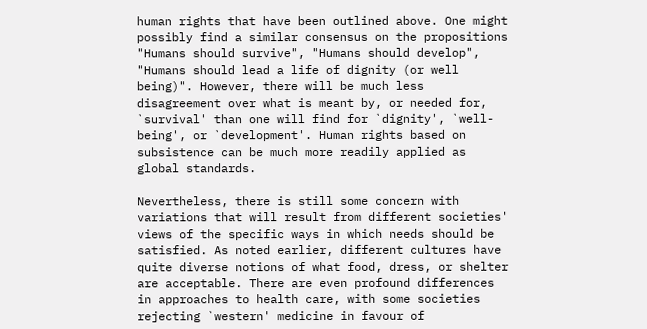human rights that have been outlined above. One might possibly find a similar consensus on the propositions "Humans should survive", "Humans should develop", "Humans should lead a life of dignity (or well being)". However, there will be much less disagreement over what is meant by, or needed for, `survival' than one will find for `dignity', `well-being', or `development'. Human rights based on subsistence can be much more readily applied as global standards.

Nevertheless, there is still some concern with variations that will result from different societies' views of the specific ways in which needs should be satisfied. As noted earlier, different cultures have quite diverse notions of what food, dress, or shelter are acceptable. There are even profound differences in approaches to health care, with some societies rejecting `western' medicine in favour of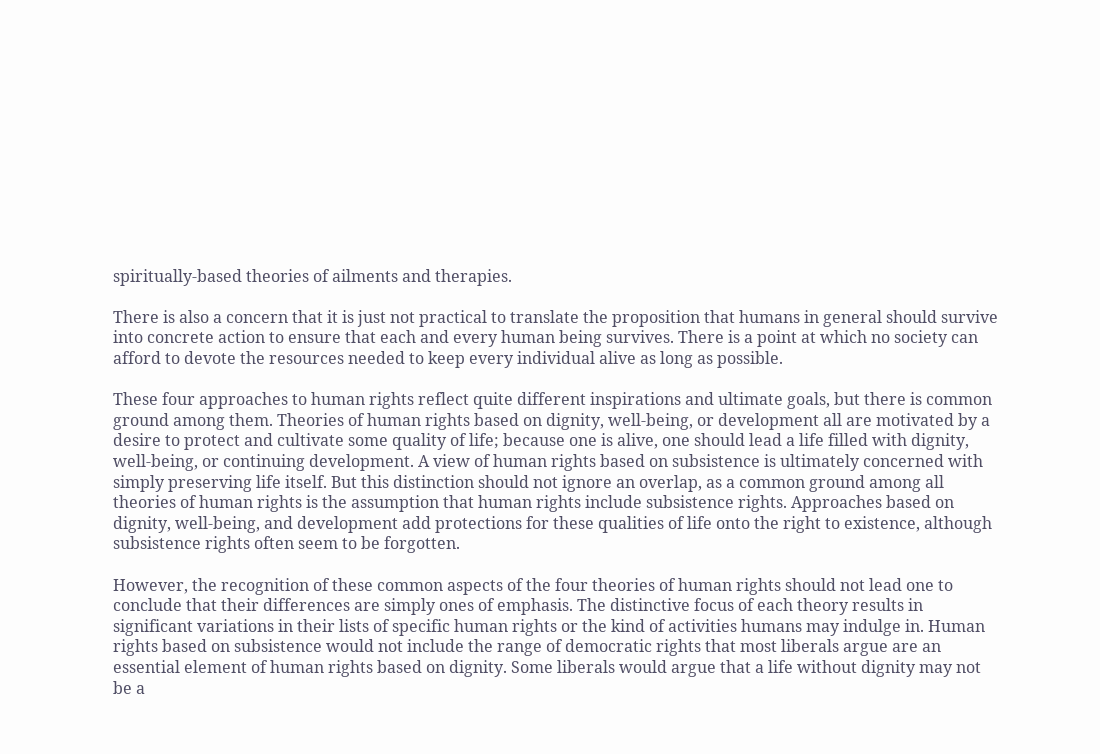spiritually-based theories of ailments and therapies.

There is also a concern that it is just not practical to translate the proposition that humans in general should survive into concrete action to ensure that each and every human being survives. There is a point at which no society can afford to devote the resources needed to keep every individual alive as long as possible.

These four approaches to human rights reflect quite different inspirations and ultimate goals, but there is common ground among them. Theories of human rights based on dignity, well-being, or development all are motivated by a desire to protect and cultivate some quality of life; because one is alive, one should lead a life filled with dignity, well-being, or continuing development. A view of human rights based on subsistence is ultimately concerned with simply preserving life itself. But this distinction should not ignore an overlap, as a common ground among all theories of human rights is the assumption that human rights include subsistence rights. Approaches based on dignity, well-being, and development add protections for these qualities of life onto the right to existence, although subsistence rights often seem to be forgotten.

However, the recognition of these common aspects of the four theories of human rights should not lead one to conclude that their differences are simply ones of emphasis. The distinctive focus of each theory results in significant variations in their lists of specific human rights or the kind of activities humans may indulge in. Human rights based on subsistence would not include the range of democratic rights that most liberals argue are an essential element of human rights based on dignity. Some liberals would argue that a life without dignity may not be a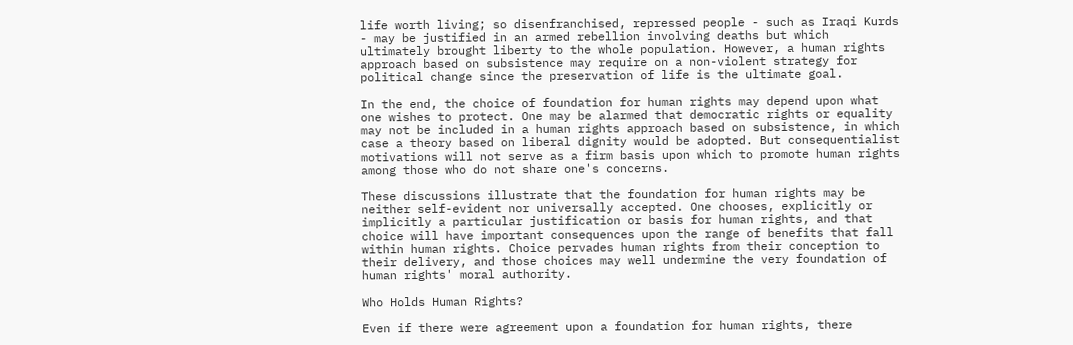life worth living; so disenfranchised, repressed people - such as Iraqi Kurds - may be justified in an armed rebellion involving deaths but which ultimately brought liberty to the whole population. However, a human rights approach based on subsistence may require on a non-violent strategy for political change since the preservation of life is the ultimate goal.

In the end, the choice of foundation for human rights may depend upon what one wishes to protect. One may be alarmed that democratic rights or equality may not be included in a human rights approach based on subsistence, in which case a theory based on liberal dignity would be adopted. But consequentialist motivations will not serve as a firm basis upon which to promote human rights among those who do not share one's concerns.

These discussions illustrate that the foundation for human rights may be neither self-evident nor universally accepted. One chooses, explicitly or implicitly a particular justification or basis for human rights, and that choice will have important consequences upon the range of benefits that fall within human rights. Choice pervades human rights from their conception to their delivery, and those choices may well undermine the very foundation of human rights' moral authority.

Who Holds Human Rights?

Even if there were agreement upon a foundation for human rights, there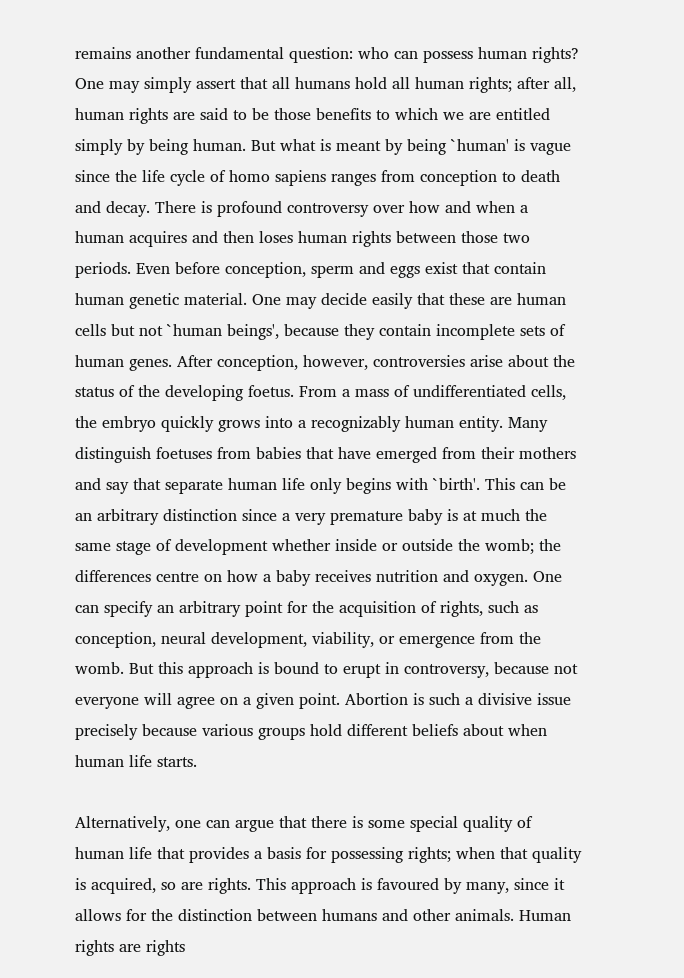remains another fundamental question: who can possess human rights? One may simply assert that all humans hold all human rights; after all, human rights are said to be those benefits to which we are entitled simply by being human. But what is meant by being `human' is vague since the life cycle of homo sapiens ranges from conception to death and decay. There is profound controversy over how and when a human acquires and then loses human rights between those two periods. Even before conception, sperm and eggs exist that contain human genetic material. One may decide easily that these are human cells but not `human beings', because they contain incomplete sets of human genes. After conception, however, controversies arise about the status of the developing foetus. From a mass of undifferentiated cells, the embryo quickly grows into a recognizably human entity. Many distinguish foetuses from babies that have emerged from their mothers and say that separate human life only begins with `birth'. This can be an arbitrary distinction since a very premature baby is at much the same stage of development whether inside or outside the womb; the differences centre on how a baby receives nutrition and oxygen. One can specify an arbitrary point for the acquisition of rights, such as conception, neural development, viability, or emergence from the womb. But this approach is bound to erupt in controversy, because not everyone will agree on a given point. Abortion is such a divisive issue precisely because various groups hold different beliefs about when human life starts.

Alternatively, one can argue that there is some special quality of human life that provides a basis for possessing rights; when that quality is acquired, so are rights. This approach is favoured by many, since it allows for the distinction between humans and other animals. Human rights are rights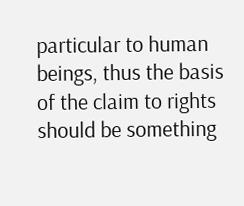particular to human beings, thus the basis of the claim to rights should be something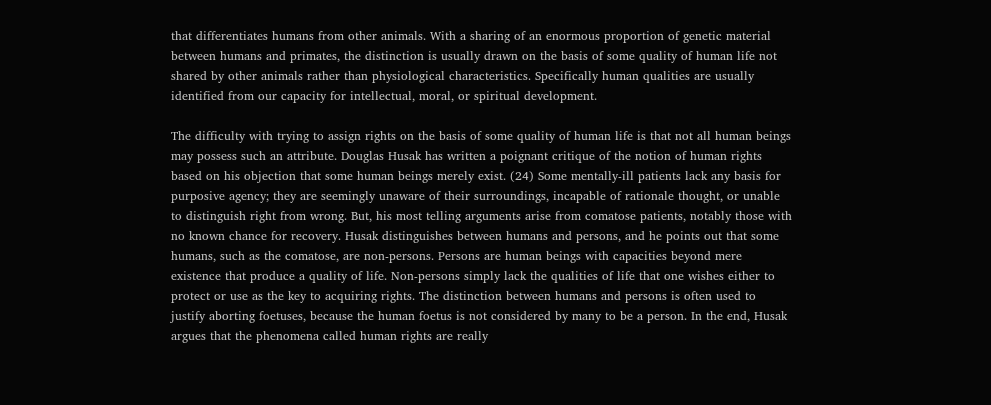that differentiates humans from other animals. With a sharing of an enormous proportion of genetic material between humans and primates, the distinction is usually drawn on the basis of some quality of human life not shared by other animals rather than physiological characteristics. Specifically human qualities are usually identified from our capacity for intellectual, moral, or spiritual development.

The difficulty with trying to assign rights on the basis of some quality of human life is that not all human beings may possess such an attribute. Douglas Husak has written a poignant critique of the notion of human rights based on his objection that some human beings merely exist. (24) Some mentally-ill patients lack any basis for purposive agency; they are seemingly unaware of their surroundings, incapable of rationale thought, or unable to distinguish right from wrong. But, his most telling arguments arise from comatose patients, notably those with no known chance for recovery. Husak distinguishes between humans and persons, and he points out that some humans, such as the comatose, are non-persons. Persons are human beings with capacities beyond mere existence that produce a quality of life. Non-persons simply lack the qualities of life that one wishes either to protect or use as the key to acquiring rights. The distinction between humans and persons is often used to justify aborting foetuses, because the human foetus is not considered by many to be a person. In the end, Husak argues that the phenomena called human rights are really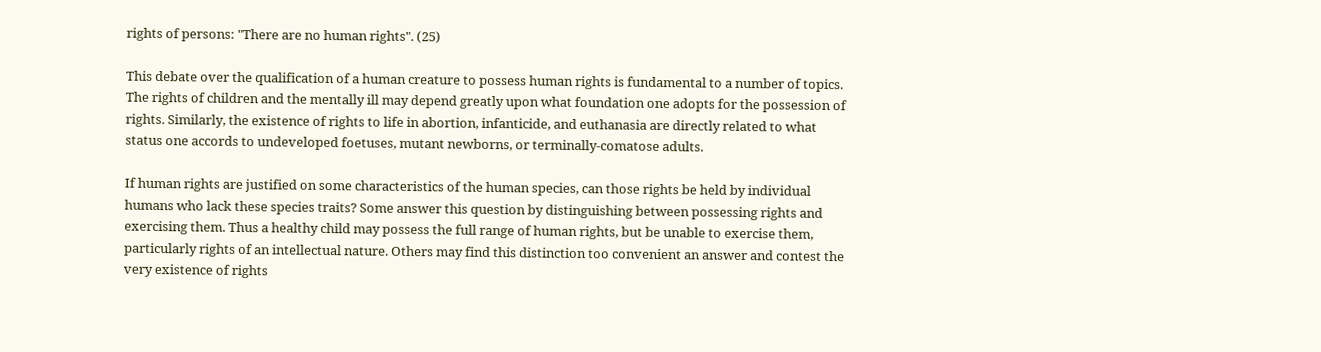rights of persons: "There are no human rights". (25)

This debate over the qualification of a human creature to possess human rights is fundamental to a number of topics. The rights of children and the mentally ill may depend greatly upon what foundation one adopts for the possession of rights. Similarly, the existence of rights to life in abortion, infanticide, and euthanasia are directly related to what status one accords to undeveloped foetuses, mutant newborns, or terminally-comatose adults.

If human rights are justified on some characteristics of the human species, can those rights be held by individual humans who lack these species traits? Some answer this question by distinguishing between possessing rights and exercising them. Thus a healthy child may possess the full range of human rights, but be unable to exercise them, particularly rights of an intellectual nature. Others may find this distinction too convenient an answer and contest the very existence of rights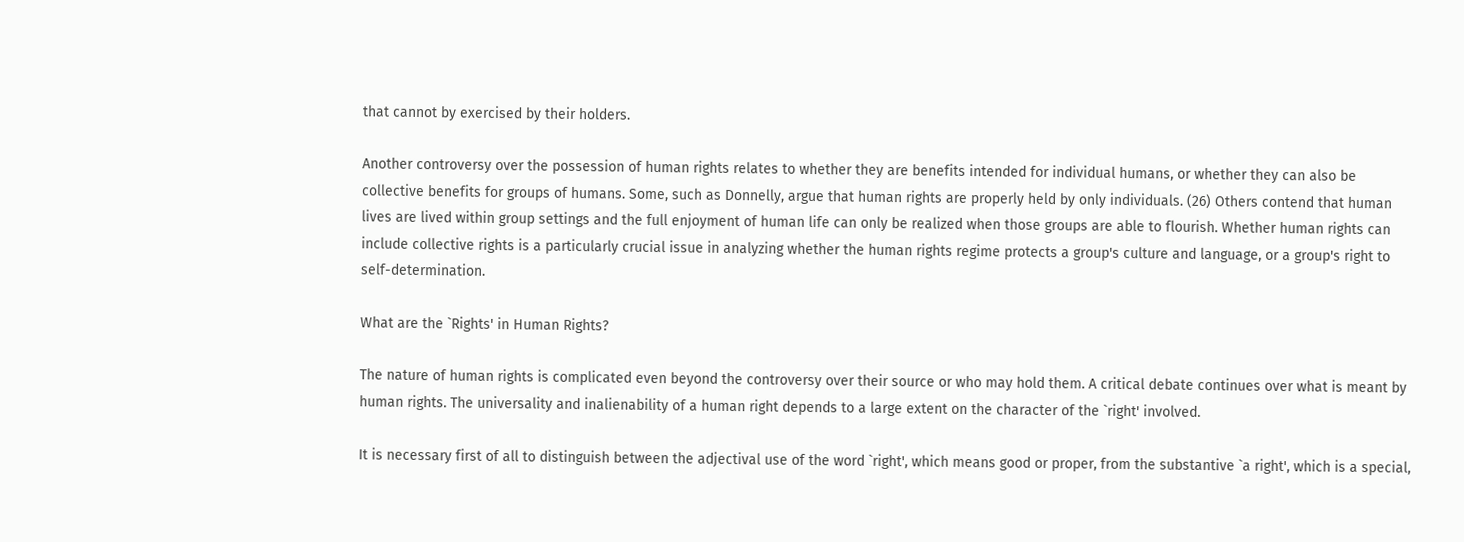that cannot by exercised by their holders.

Another controversy over the possession of human rights relates to whether they are benefits intended for individual humans, or whether they can also be collective benefits for groups of humans. Some, such as Donnelly, argue that human rights are properly held by only individuals. (26) Others contend that human lives are lived within group settings and the full enjoyment of human life can only be realized when those groups are able to flourish. Whether human rights can include collective rights is a particularly crucial issue in analyzing whether the human rights regime protects a group's culture and language, or a group's right to self-determination.

What are the `Rights' in Human Rights?

The nature of human rights is complicated even beyond the controversy over their source or who may hold them. A critical debate continues over what is meant by human rights. The universality and inalienability of a human right depends to a large extent on the character of the `right' involved.

It is necessary first of all to distinguish between the adjectival use of the word `right', which means good or proper, from the substantive `a right', which is a special,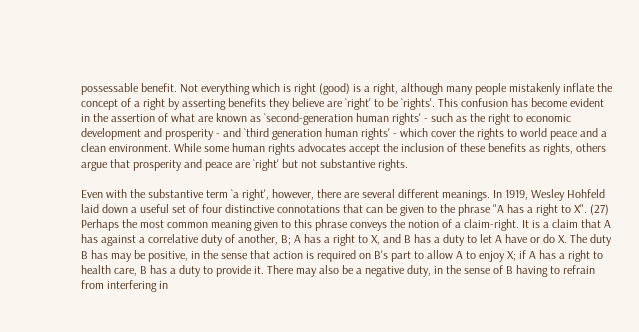possessable benefit. Not everything which is right (good) is a right, although many people mistakenly inflate the concept of a right by asserting benefits they believe are `right' to be `rights'. This confusion has become evident in the assertion of what are known as `second-generation human rights' - such as the right to economic development and prosperity - and `third generation human rights' - which cover the rights to world peace and a clean environment. While some human rights advocates accept the inclusion of these benefits as rights, others argue that prosperity and peace are `right' but not substantive rights.

Even with the substantive term `a right', however, there are several different meanings. In 1919, Wesley Hohfeld laid down a useful set of four distinctive connotations that can be given to the phrase "A has a right to X". (27) Perhaps the most common meaning given to this phrase conveys the notion of a claim-right. It is a claim that A has against a correlative duty of another, B; A has a right to X, and B has a duty to let A have or do X. The duty B has may be positive, in the sense that action is required on B's part to allow A to enjoy X; if A has a right to health care, B has a duty to provide it. There may also be a negative duty, in the sense of B having to refrain from interfering in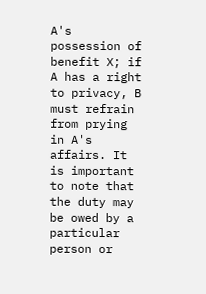A's possession of benefit X; if A has a right to privacy, B must refrain from prying in A's affairs. It is important to note that the duty may be owed by a particular person or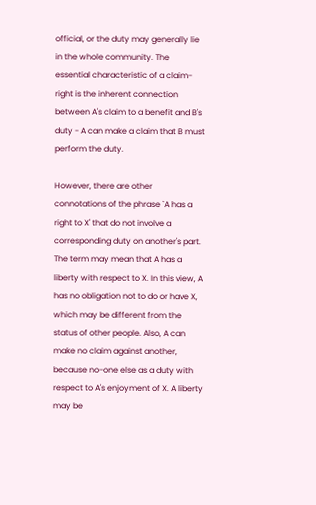official, or the duty may generally lie in the whole community. The essential characteristic of a claim-right is the inherent connection between A's claim to a benefit and B's duty - A can make a claim that B must perform the duty.

However, there are other connotations of the phrase `A has a right to X' that do not involve a corresponding duty on another's part. The term may mean that A has a liberty with respect to X. In this view, A has no obligation not to do or have X, which may be different from the status of other people. Also, A can make no claim against another, because no-one else as a duty with respect to A's enjoyment of X. A liberty may be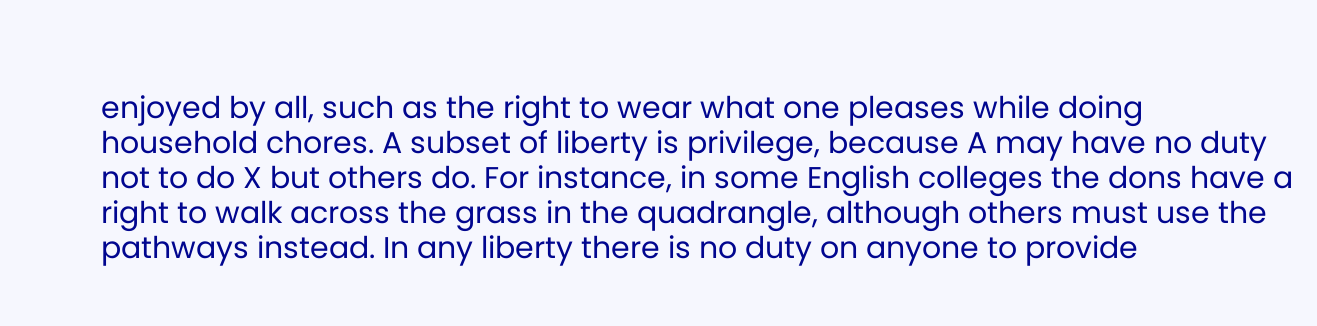enjoyed by all, such as the right to wear what one pleases while doing household chores. A subset of liberty is privilege, because A may have no duty not to do X but others do. For instance, in some English colleges the dons have a right to walk across the grass in the quadrangle, although others must use the pathways instead. In any liberty there is no duty on anyone to provide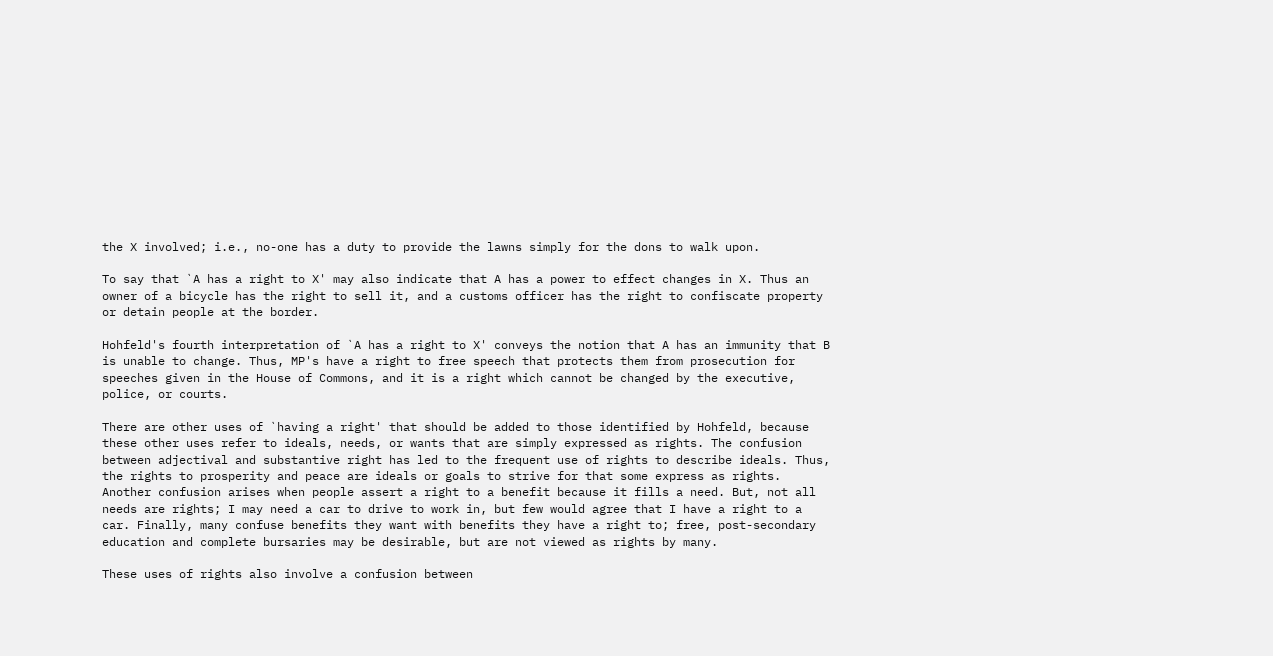the X involved; i.e., no-one has a duty to provide the lawns simply for the dons to walk upon.

To say that `A has a right to X' may also indicate that A has a power to effect changes in X. Thus an owner of a bicycle has the right to sell it, and a customs officer has the right to confiscate property or detain people at the border.

Hohfeld's fourth interpretation of `A has a right to X' conveys the notion that A has an immunity that B is unable to change. Thus, MP's have a right to free speech that protects them from prosecution for speeches given in the House of Commons, and it is a right which cannot be changed by the executive, police, or courts.

There are other uses of `having a right' that should be added to those identified by Hohfeld, because these other uses refer to ideals, needs, or wants that are simply expressed as rights. The confusion between adjectival and substantive right has led to the frequent use of rights to describe ideals. Thus, the rights to prosperity and peace are ideals or goals to strive for that some express as rights. Another confusion arises when people assert a right to a benefit because it fills a need. But, not all needs are rights; I may need a car to drive to work in, but few would agree that I have a right to a car. Finally, many confuse benefits they want with benefits they have a right to; free, post-secondary education and complete bursaries may be desirable, but are not viewed as rights by many.

These uses of rights also involve a confusion between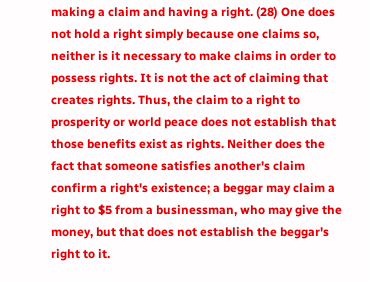making a claim and having a right. (28) One does not hold a right simply because one claims so, neither is it necessary to make claims in order to possess rights. It is not the act of claiming that creates rights. Thus, the claim to a right to prosperity or world peace does not establish that those benefits exist as rights. Neither does the fact that someone satisfies another's claim confirm a right's existence; a beggar may claim a right to $5 from a businessman, who may give the money, but that does not establish the beggar's right to it.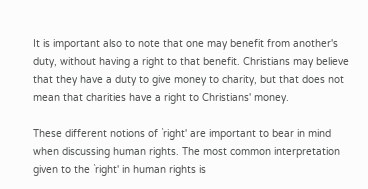It is important also to note that one may benefit from another's duty, without having a right to that benefit. Christians may believe that they have a duty to give money to charity, but that does not mean that charities have a right to Christians' money.

These different notions of `right' are important to bear in mind when discussing human rights. The most common interpretation given to the `right' in human rights is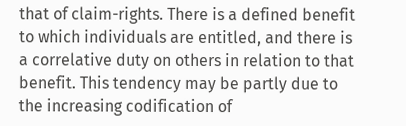that of claim-rights. There is a defined benefit to which individuals are entitled, and there is a correlative duty on others in relation to that benefit. This tendency may be partly due to the increasing codification of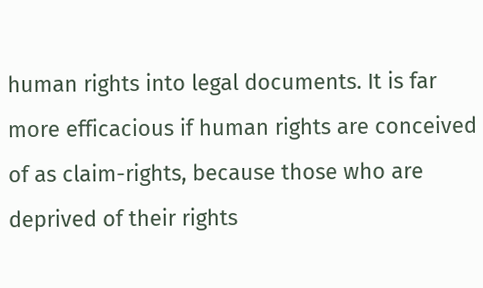human rights into legal documents. It is far more efficacious if human rights are conceived of as claim-rights, because those who are deprived of their rights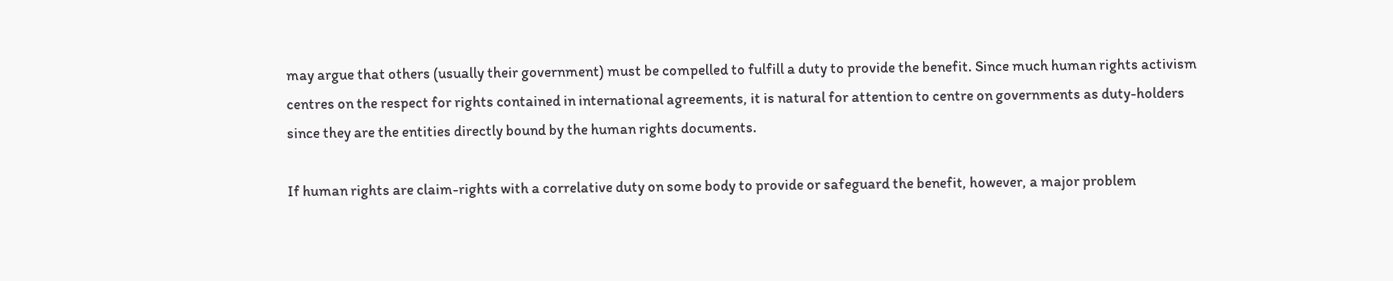may argue that others (usually their government) must be compelled to fulfill a duty to provide the benefit. Since much human rights activism centres on the respect for rights contained in international agreements, it is natural for attention to centre on governments as duty-holders since they are the entities directly bound by the human rights documents.

If human rights are claim-rights with a correlative duty on some body to provide or safeguard the benefit, however, a major problem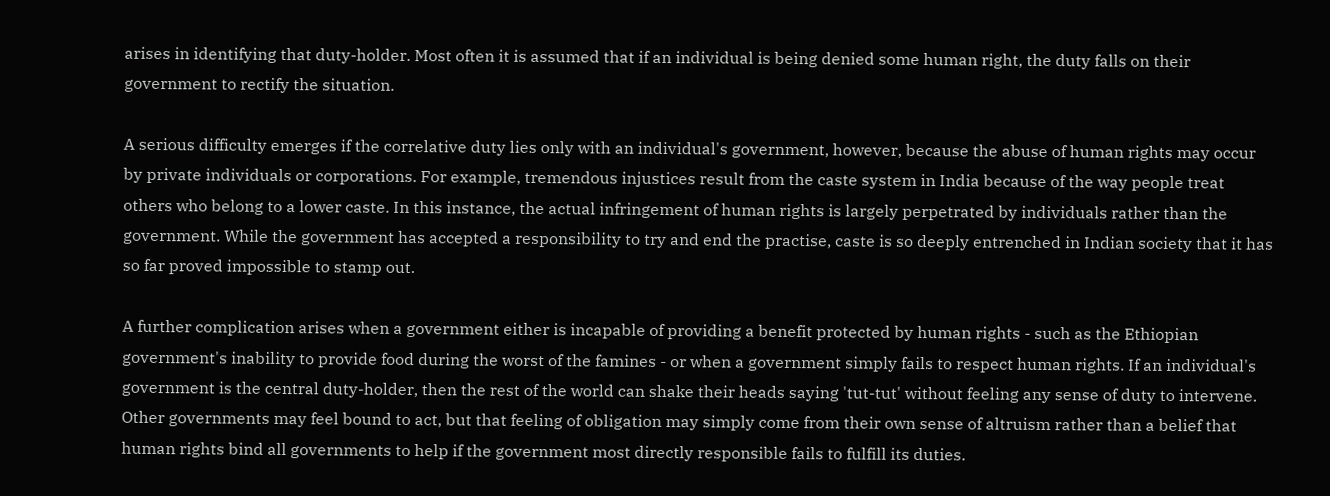arises in identifying that duty-holder. Most often it is assumed that if an individual is being denied some human right, the duty falls on their government to rectify the situation.

A serious difficulty emerges if the correlative duty lies only with an individual's government, however, because the abuse of human rights may occur by private individuals or corporations. For example, tremendous injustices result from the caste system in India because of the way people treat others who belong to a lower caste. In this instance, the actual infringement of human rights is largely perpetrated by individuals rather than the government. While the government has accepted a responsibility to try and end the practise, caste is so deeply entrenched in Indian society that it has so far proved impossible to stamp out.

A further complication arises when a government either is incapable of providing a benefit protected by human rights - such as the Ethiopian government's inability to provide food during the worst of the famines - or when a government simply fails to respect human rights. If an individual's government is the central duty-holder, then the rest of the world can shake their heads saying 'tut-tut' without feeling any sense of duty to intervene. Other governments may feel bound to act, but that feeling of obligation may simply come from their own sense of altruism rather than a belief that human rights bind all governments to help if the government most directly responsible fails to fulfill its duties.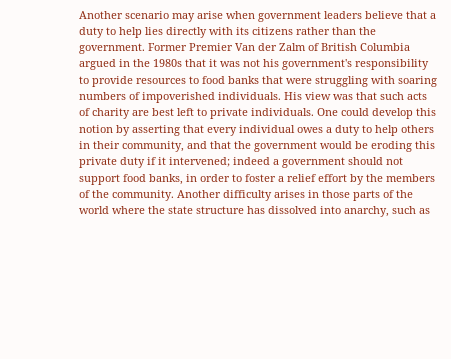Another scenario may arise when government leaders believe that a duty to help lies directly with its citizens rather than the government. Former Premier Van der Zalm of British Columbia argued in the 1980s that it was not his government's responsibility to provide resources to food banks that were struggling with soaring numbers of impoverished individuals. His view was that such acts of charity are best left to private individuals. One could develop this notion by asserting that every individual owes a duty to help others in their community, and that the government would be eroding this private duty if it intervened; indeed a government should not support food banks, in order to foster a relief effort by the members of the community. Another difficulty arises in those parts of the world where the state structure has dissolved into anarchy, such as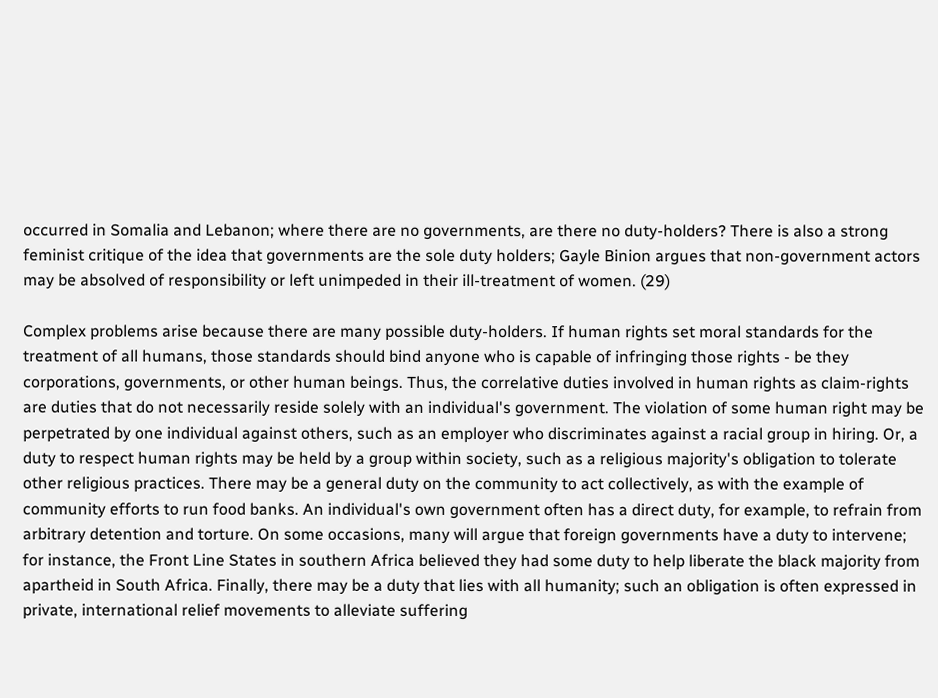occurred in Somalia and Lebanon; where there are no governments, are there no duty-holders? There is also a strong feminist critique of the idea that governments are the sole duty holders; Gayle Binion argues that non-government actors may be absolved of responsibility or left unimpeded in their ill-treatment of women. (29)

Complex problems arise because there are many possible duty-holders. If human rights set moral standards for the treatment of all humans, those standards should bind anyone who is capable of infringing those rights - be they corporations, governments, or other human beings. Thus, the correlative duties involved in human rights as claim-rights are duties that do not necessarily reside solely with an individual's government. The violation of some human right may be perpetrated by one individual against others, such as an employer who discriminates against a racial group in hiring. Or, a duty to respect human rights may be held by a group within society, such as a religious majority's obligation to tolerate other religious practices. There may be a general duty on the community to act collectively, as with the example of community efforts to run food banks. An individual's own government often has a direct duty, for example, to refrain from arbitrary detention and torture. On some occasions, many will argue that foreign governments have a duty to intervene; for instance, the Front Line States in southern Africa believed they had some duty to help liberate the black majority from apartheid in South Africa. Finally, there may be a duty that lies with all humanity; such an obligation is often expressed in private, international relief movements to alleviate suffering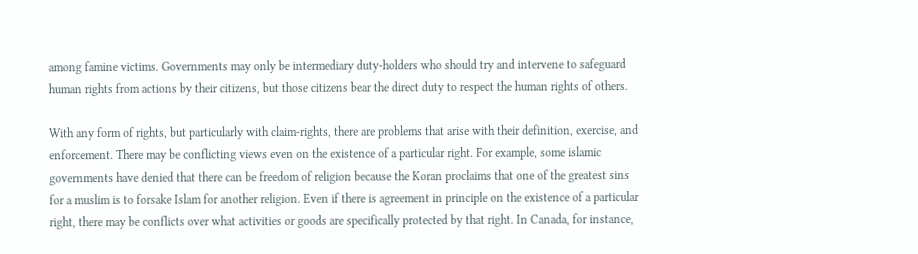among famine victims. Governments may only be intermediary duty-holders who should try and intervene to safeguard human rights from actions by their citizens, but those citizens bear the direct duty to respect the human rights of others.

With any form of rights, but particularly with claim-rights, there are problems that arise with their definition, exercise, and enforcement. There may be conflicting views even on the existence of a particular right. For example, some islamic governments have denied that there can be freedom of religion because the Koran proclaims that one of the greatest sins for a muslim is to forsake Islam for another religion. Even if there is agreement in principle on the existence of a particular right, there may be conflicts over what activities or goods are specifically protected by that right. In Canada, for instance,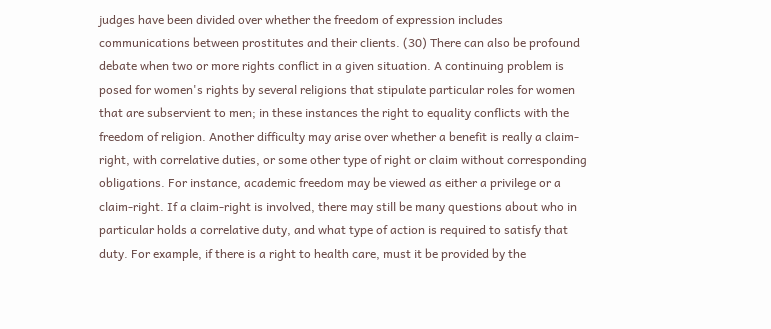judges have been divided over whether the freedom of expression includes communications between prostitutes and their clients. (30) There can also be profound debate when two or more rights conflict in a given situation. A continuing problem is posed for women's rights by several religions that stipulate particular roles for women that are subservient to men; in these instances the right to equality conflicts with the freedom of religion. Another difficulty may arise over whether a benefit is really a claim-right, with correlative duties, or some other type of right or claim without corresponding obligations. For instance, academic freedom may be viewed as either a privilege or a claim-right. If a claim-right is involved, there may still be many questions about who in particular holds a correlative duty, and what type of action is required to satisfy that duty. For example, if there is a right to health care, must it be provided by the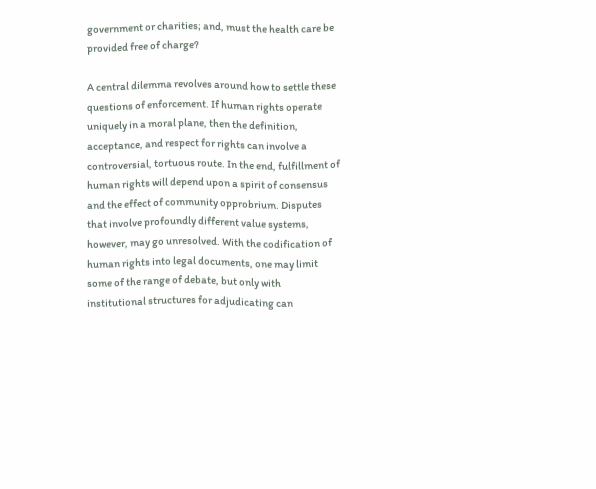government or charities; and, must the health care be provided free of charge?

A central dilemma revolves around how to settle these questions of enforcement. If human rights operate uniquely in a moral plane, then the definition, acceptance, and respect for rights can involve a controversial, tortuous route. In the end, fulfillment of human rights will depend upon a spirit of consensus and the effect of community opprobrium. Disputes that involve profoundly different value systems, however, may go unresolved. With the codification of human rights into legal documents, one may limit some of the range of debate, but only with institutional structures for adjudicating can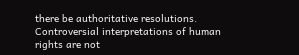there be authoritative resolutions. Controversial interpretations of human rights are not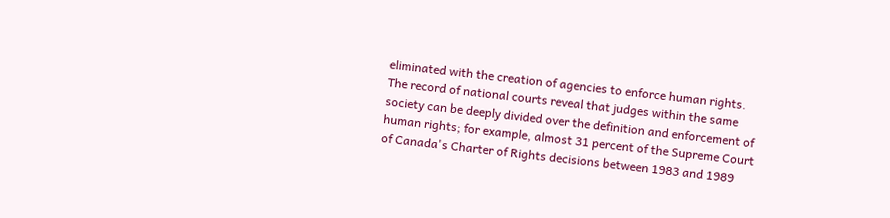eliminated with the creation of agencies to enforce human rights. The record of national courts reveal that judges within the same society can be deeply divided over the definition and enforcement of human rights; for example, almost 31 percent of the Supreme Court of Canada's Charter of Rights decisions between 1983 and 1989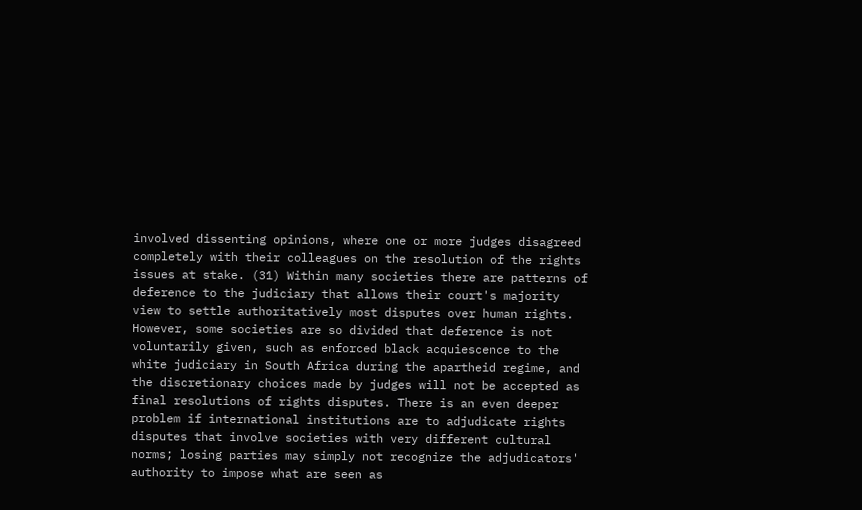involved dissenting opinions, where one or more judges disagreed completely with their colleagues on the resolution of the rights issues at stake. (31) Within many societies there are patterns of deference to the judiciary that allows their court's majority view to settle authoritatively most disputes over human rights. However, some societies are so divided that deference is not voluntarily given, such as enforced black acquiescence to the white judiciary in South Africa during the apartheid regime, and the discretionary choices made by judges will not be accepted as final resolutions of rights disputes. There is an even deeper problem if international institutions are to adjudicate rights disputes that involve societies with very different cultural norms; losing parties may simply not recognize the adjudicators' authority to impose what are seen as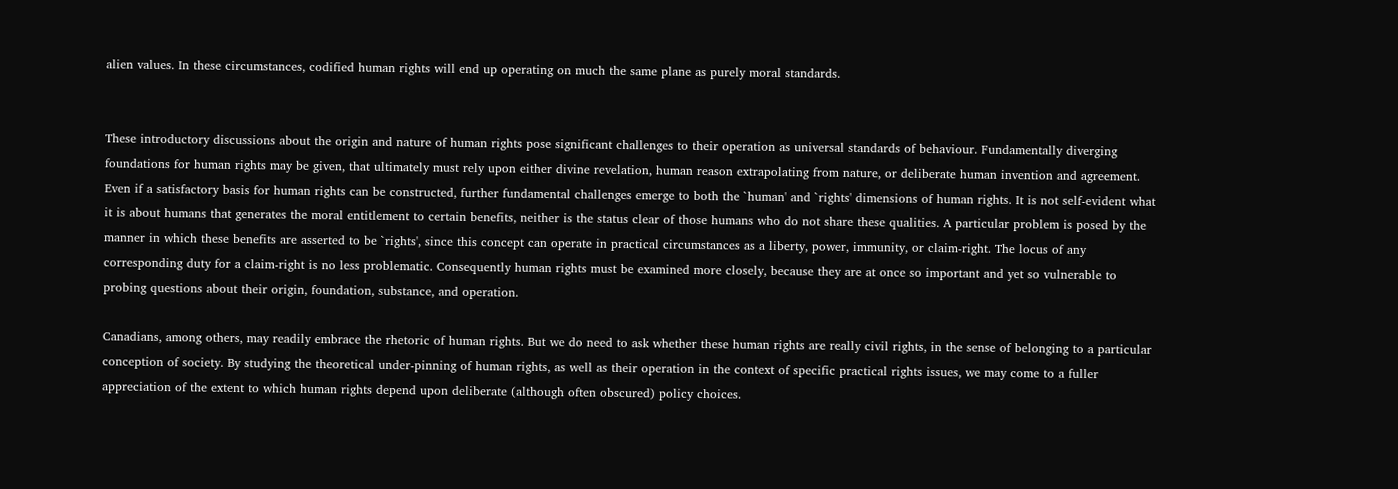alien values. In these circumstances, codified human rights will end up operating on much the same plane as purely moral standards.


These introductory discussions about the origin and nature of human rights pose significant challenges to their operation as universal standards of behaviour. Fundamentally diverging foundations for human rights may be given, that ultimately must rely upon either divine revelation, human reason extrapolating from nature, or deliberate human invention and agreement. Even if a satisfactory basis for human rights can be constructed, further fundamental challenges emerge to both the `human' and `rights' dimensions of human rights. It is not self-evident what it is about humans that generates the moral entitlement to certain benefits, neither is the status clear of those humans who do not share these qualities. A particular problem is posed by the manner in which these benefits are asserted to be `rights', since this concept can operate in practical circumstances as a liberty, power, immunity, or claim-right. The locus of any corresponding duty for a claim-right is no less problematic. Consequently human rights must be examined more closely, because they are at once so important and yet so vulnerable to probing questions about their origin, foundation, substance, and operation.

Canadians, among others, may readily embrace the rhetoric of human rights. But we do need to ask whether these human rights are really civil rights, in the sense of belonging to a particular conception of society. By studying the theoretical under-pinning of human rights, as well as their operation in the context of specific practical rights issues, we may come to a fuller appreciation of the extent to which human rights depend upon deliberate (although often obscured) policy choices.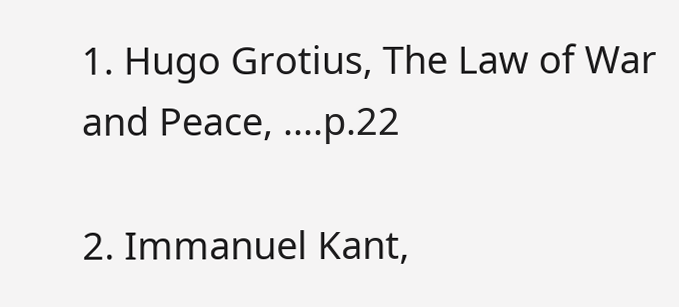1. Hugo Grotius, The Law of War and Peace, ....p.22

2. Immanuel Kant,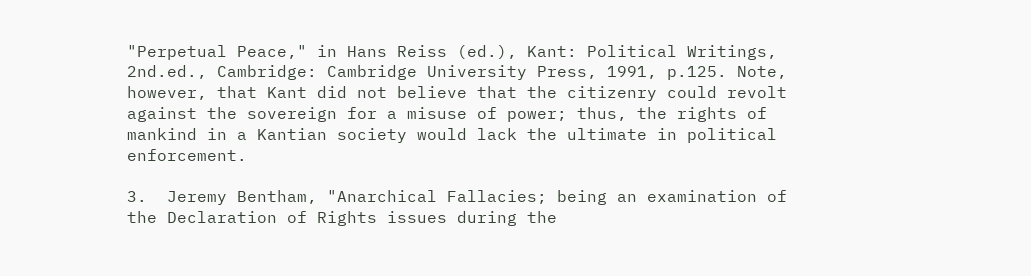"Perpetual Peace," in Hans Reiss (ed.), Kant: Political Writings, 2nd.ed., Cambridge: Cambridge University Press, 1991, p.125. Note, however, that Kant did not believe that the citizenry could revolt against the sovereign for a misuse of power; thus, the rights of mankind in a Kantian society would lack the ultimate in political enforcement.

3.  Jeremy Bentham, "Anarchical Fallacies; being an examination of the Declaration of Rights issues during the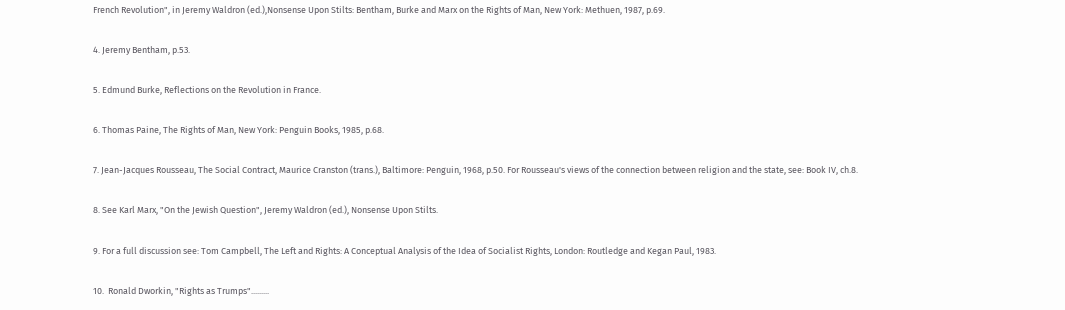French Revolution", in Jeremy Waldron (ed.),Nonsense Upon Stilts: Bentham, Burke and Marx on the Rights of Man, New York: Methuen, 1987, p.69.

4. Jeremy Bentham, p.53.

5. Edmund Burke, Reflections on the Revolution in France.

6. Thomas Paine, The Rights of Man, New York: Penguin Books, 1985, p.68.

7. Jean-Jacques Rousseau, The Social Contract, Maurice Cranston (trans.), Baltimore: Penguin, 1968, p.50. For Rousseau's views of the connection between religion and the state, see: Book IV, ch.8.

8. See Karl Marx, "On the Jewish Question", Jeremy Waldron (ed.), Nonsense Upon Stilts.

9. For a full discussion see: Tom Campbell, The Left and Rights: A Conceptual Analysis of the Idea of Socialist Rights, London: Routledge and Kegan Paul, 1983.

10.  Ronald Dworkin, "Rights as Trumps".........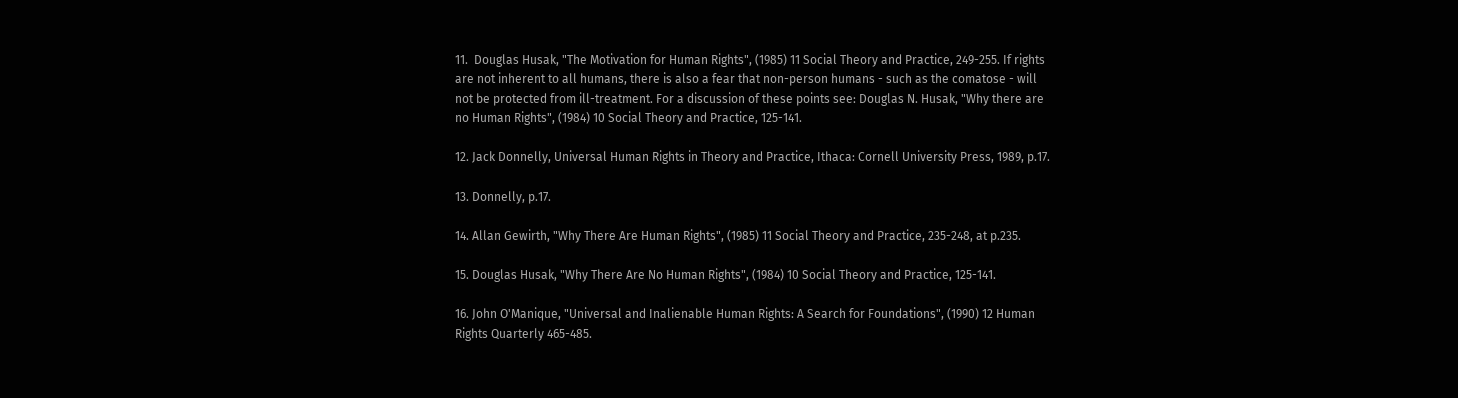11.  Douglas Husak, "The Motivation for Human Rights", (1985) 11 Social Theory and Practice, 249-255. If rights are not inherent to all humans, there is also a fear that non-person humans - such as the comatose - will not be protected from ill-treatment. For a discussion of these points see: Douglas N. Husak, "Why there are no Human Rights", (1984) 10 Social Theory and Practice, 125-141.

12. Jack Donnelly, Universal Human Rights in Theory and Practice, Ithaca: Cornell University Press, 1989, p.17.

13. Donnelly, p.17.

14. Allan Gewirth, "Why There Are Human Rights", (1985) 11 Social Theory and Practice, 235-248, at p.235.

15. Douglas Husak, "Why There Are No Human Rights", (1984) 10 Social Theory and Practice, 125-141.

16. John O'Manique, "Universal and Inalienable Human Rights: A Search for Foundations", (1990) 12 Human Rights Quarterly 465-485.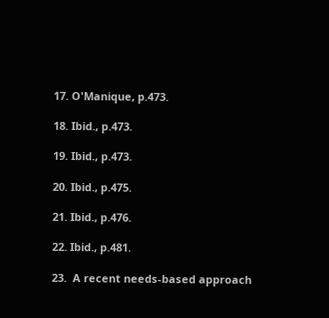17. O'Manique, p.473.

18. Ibid., p.473.

19. Ibid., p.473.

20. Ibid., p.475.

21. Ibid., p.476.

22. Ibid., p.481.

23.  A recent needs-based approach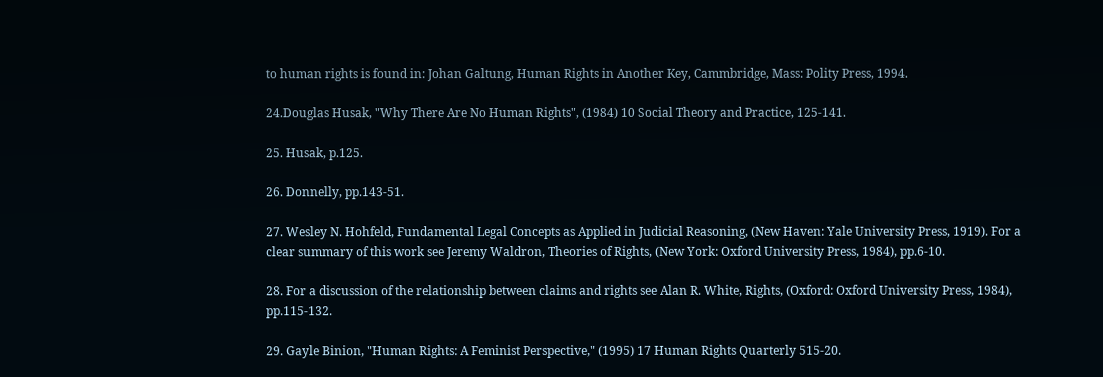to human rights is found in: Johan Galtung, Human Rights in Another Key, Cammbridge, Mass: Polity Press, 1994.

24.Douglas Husak, "Why There Are No Human Rights", (1984) 10 Social Theory and Practice, 125-141.

25. Husak, p.125.

26. Donnelly, pp.143-51.

27. Wesley N. Hohfeld, Fundamental Legal Concepts as Applied in Judicial Reasoning, (New Haven: Yale University Press, 1919). For a clear summary of this work see Jeremy Waldron, Theories of Rights, (New York: Oxford University Press, 1984), pp.6-10.

28. For a discussion of the relationship between claims and rights see Alan R. White, Rights, (Oxford: Oxford University Press, 1984), pp.115-132.

29. Gayle Binion, "Human Rights: A Feminist Perspective," (1995) 17 Human Rights Quarterly 515-20.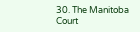30. The Manitoba Court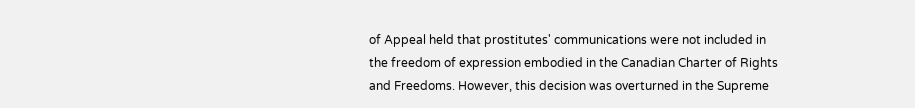of Appeal held that prostitutes' communications were not included in the freedom of expression embodied in the Canadian Charter of Rights and Freedoms. However, this decision was overturned in the Supreme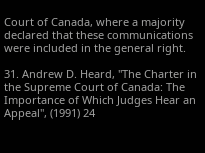Court of Canada, where a majority declared that these communications were included in the general right.

31. Andrew D. Heard, "The Charter in the Supreme Court of Canada: The Importance of Which Judges Hear an Appeal", (1991) 24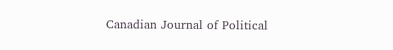Canadian Journal of Political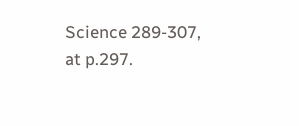Science 289-307, at p.297.